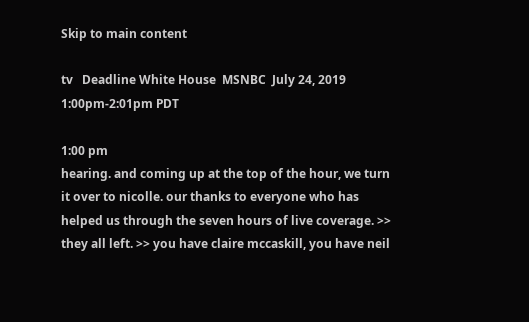Skip to main content

tv   Deadline White House  MSNBC  July 24, 2019 1:00pm-2:01pm PDT

1:00 pm
hearing. and coming up at the top of the hour, we turn it over to nicolle. our thanks to everyone who has helped us through the seven hours of live coverage. >> they all left. >> you have claire mccaskill, you have neil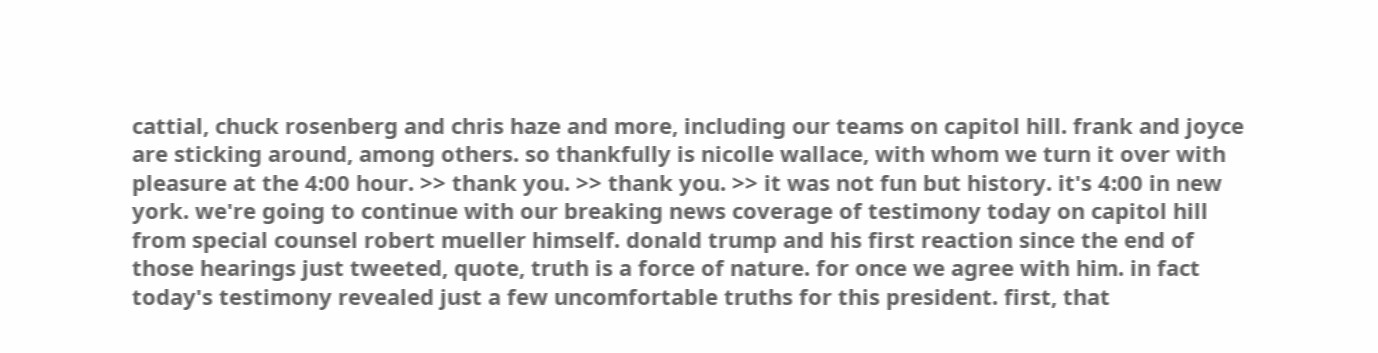cattial, chuck rosenberg and chris haze and more, including our teams on capitol hill. frank and joyce are sticking around, among others. so thankfully is nicolle wallace, with whom we turn it over with pleasure at the 4:00 hour. >> thank you. >> thank you. >> it was not fun but history. it's 4:00 in new york. we're going to continue with our breaking news coverage of testimony today on capitol hill from special counsel robert mueller himself. donald trump and his first reaction since the end of those hearings just tweeted, quote, truth is a force of nature. for once we agree with him. in fact today's testimony revealed just a few uncomfortable truths for this president. first, that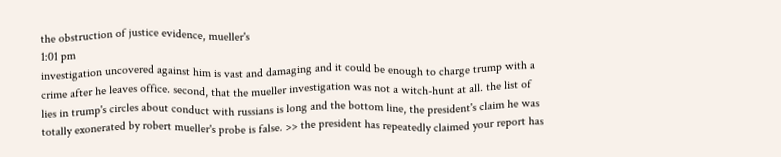the obstruction of justice evidence, mueller's
1:01 pm
investigation uncovered against him is vast and damaging and it could be enough to charge trump with a crime after he leaves office. second, that the mueller investigation was not a witch-hunt at all. the list of lies in trump's circles about conduct with russians is long and the bottom line, the president's claim he was totally exonerated by robert mueller's probe is false. >> the president has repeatedly claimed your report has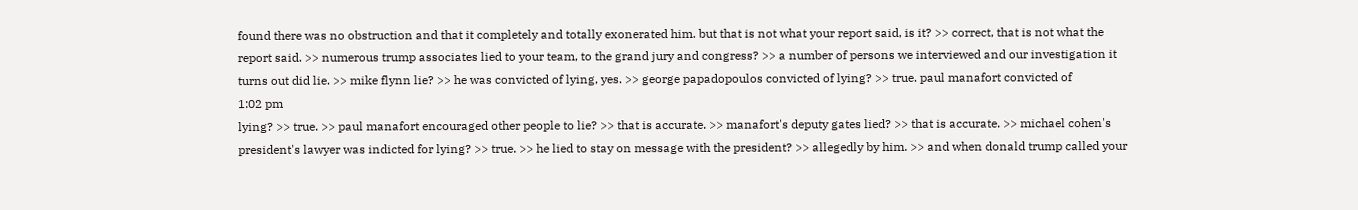found there was no obstruction and that it completely and totally exonerated him. but that is not what your report said, is it? >> correct, that is not what the report said. >> numerous trump associates lied to your team, to the grand jury and congress? >> a number of persons we interviewed and our investigation it turns out did lie. >> mike flynn lie? >> he was convicted of lying, yes. >> george papadopoulos convicted of lying? >> true. paul manafort convicted of
1:02 pm
lying? >> true. >> paul manafort encouraged other people to lie? >> that is accurate. >> manafort's deputy gates lied? >> that is accurate. >> michael cohen's president's lawyer was indicted for lying? >> true. >> he lied to stay on message with the president? >> allegedly by him. >> and when donald trump called your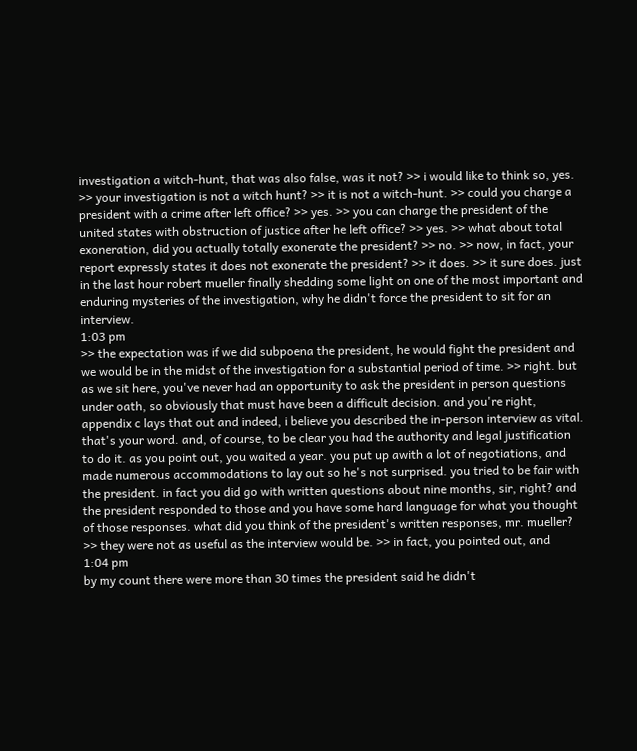investigation a witch-hunt, that was also false, was it not? >> i would like to think so, yes. >> your investigation is not a witch hunt? >> it is not a witch-hunt. >> could you charge a president with a crime after left office? >> yes. >> you can charge the president of the united states with obstruction of justice after he left office? >> yes. >> what about total exoneration, did you actually totally exonerate the president? >> no. >> now, in fact, your report expressly states it does not exonerate the president? >> it does. >> it sure does. just in the last hour robert mueller finally shedding some light on one of the most important and enduring mysteries of the investigation, why he didn't force the president to sit for an interview.
1:03 pm
>> the expectation was if we did subpoena the president, he would fight the president and we would be in the midst of the investigation for a substantial period of time. >> right. but as we sit here, you've never had an opportunity to ask the president in person questions under oath, so obviously that must have been a difficult decision. and you're right, appendix c lays that out and indeed, i believe you described the in-person interview as vital. that's your word. and, of course, to be clear you had the authority and legal justification to do it. as you point out, you waited a year. you put up awith a lot of negotiations, and made numerous accommodations to lay out so he's not surprised. you tried to be fair with the president. in fact you did go with written questions about nine months, sir, right? and the president responded to those and you have some hard language for what you thought of those responses. what did you think of the president's written responses, mr. mueller? >> they were not as useful as the interview would be. >> in fact, you pointed out, and
1:04 pm
by my count there were more than 30 times the president said he didn't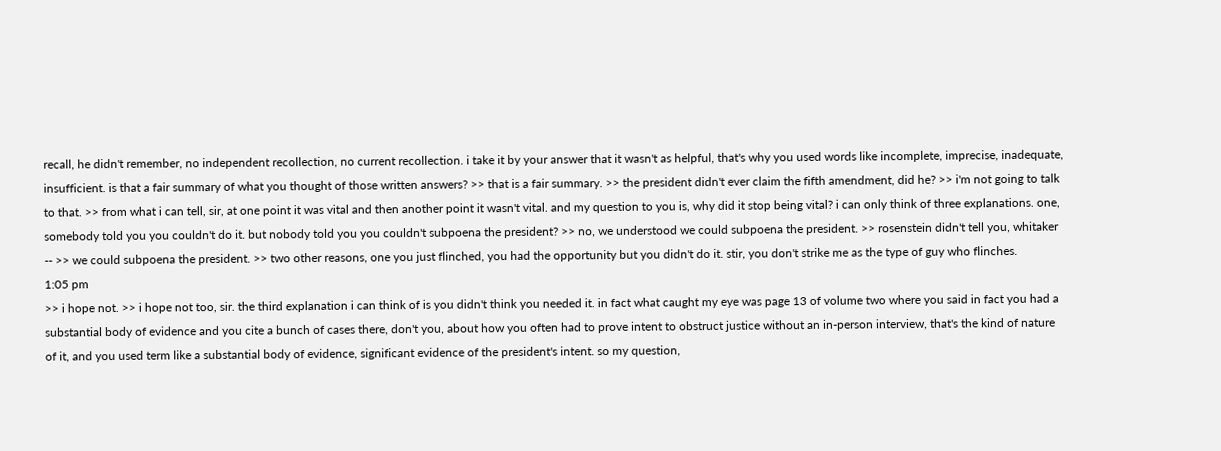recall, he didn't remember, no independent recollection, no current recollection. i take it by your answer that it wasn't as helpful, that's why you used words like incomplete, imprecise, inadequate, insufficient. is that a fair summary of what you thought of those written answers? >> that is a fair summary. >> the president didn't ever claim the fifth amendment, did he? >> i'm not going to talk to that. >> from what i can tell, sir, at one point it was vital and then another point it wasn't vital. and my question to you is, why did it stop being vital? i can only think of three explanations. one, somebody told you you couldn't do it. but nobody told you you couldn't subpoena the president? >> no, we understood we could subpoena the president. >> rosenstein didn't tell you, whitaker -- >> we could subpoena the president. >> two other reasons, one you just flinched, you had the opportunity but you didn't do it. stir, you don't strike me as the type of guy who flinches.
1:05 pm
>> i hope not. >> i hope not too, sir. the third explanation i can think of is you didn't think you needed it. in fact what caught my eye was page 13 of volume two where you said in fact you had a substantial body of evidence and you cite a bunch of cases there, don't you, about how you often had to prove intent to obstruct justice without an in-person interview, that's the kind of nature of it, and you used term like a substantial body of evidence, significant evidence of the president's intent. so my question,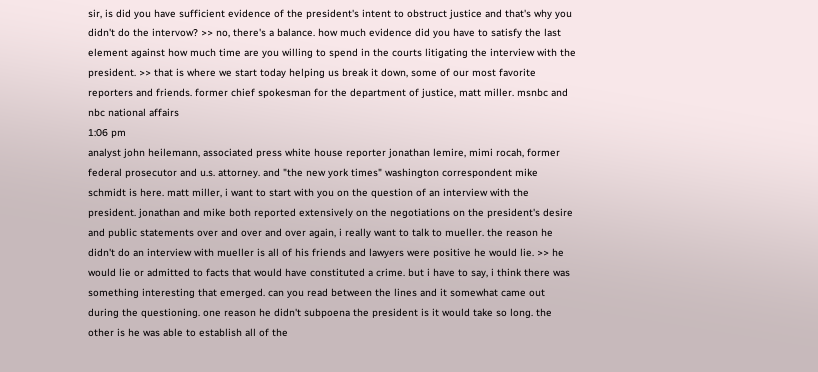sir, is did you have sufficient evidence of the president's intent to obstruct justice and that's why you didn't do the intervow? >> no, there's a balance. how much evidence did you have to satisfy the last element against how much time are you willing to spend in the courts litigating the interview with the president. >> that is where we start today helping us break it down, some of our most favorite reporters and friends. former chief spokesman for the department of justice, matt miller. msnbc and nbc national affairs
1:06 pm
analyst john heilemann, associated press white house reporter jonathan lemire, mimi rocah, former federal prosecutor and u.s. attorney. and "the new york times" washington correspondent mike schmidt is here. matt miller, i want to start with you on the question of an interview with the president. jonathan and mike both reported extensively on the negotiations on the president's desire and public statements over and over and over again, i really want to talk to mueller. the reason he didn't do an interview with mueller is all of his friends and lawyers were positive he would lie. >> he would lie or admitted to facts that would have constituted a crime. but i have to say, i think there was something interesting that emerged. can you read between the lines and it somewhat came out during the questioning. one reason he didn't subpoena the president is it would take so long. the other is he was able to establish all of the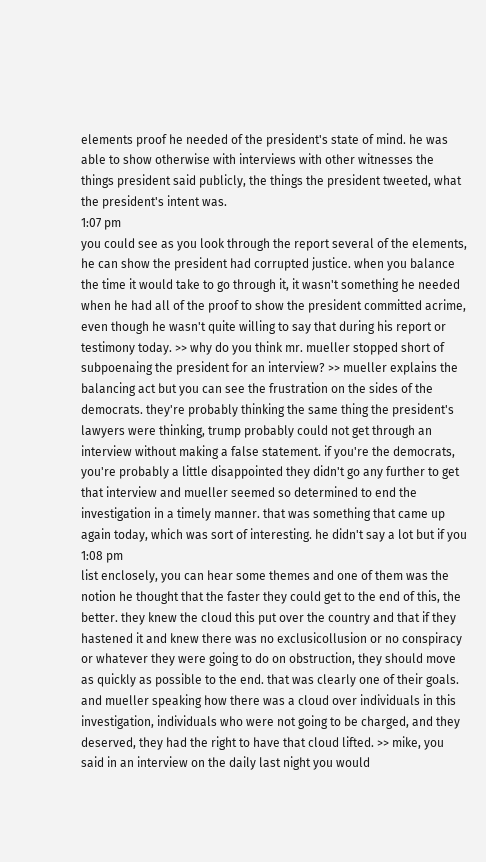elements proof he needed of the president's state of mind. he was able to show otherwise with interviews with other witnesses the things president said publicly, the things the president tweeted, what the president's intent was.
1:07 pm
you could see as you look through the report several of the elements, he can show the president had corrupted justice. when you balance the time it would take to go through it, it wasn't something he needed when he had all of the proof to show the president committed acrime, even though he wasn't quite willing to say that during his report or testimony today. >> why do you think mr. mueller stopped short of subpoenaing the president for an interview? >> mueller explains the balancing act but you can see the frustration on the sides of the democrats. they're probably thinking the same thing the president's lawyers were thinking, trump probably could not get through an interview without making a false statement. if you're the democrats, you're probably a little disappointed they didn't go any further to get that interview and mueller seemed so determined to end the investigation in a timely manner. that was something that came up again today, which was sort of interesting. he didn't say a lot but if you
1:08 pm
list enclosely, you can hear some themes and one of them was the notion he thought that the faster they could get to the end of this, the better. they knew the cloud this put over the country and that if they hastened it and knew there was no exclusicollusion or no conspiracy or whatever they were going to do on obstruction, they should move as quickly as possible to the end. that was clearly one of their goals. and mueller speaking how there was a cloud over individuals in this investigation, individuals who were not going to be charged, and they deserved, they had the right to have that cloud lifted. >> mike, you said in an interview on the daily last night you would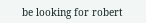be looking for robert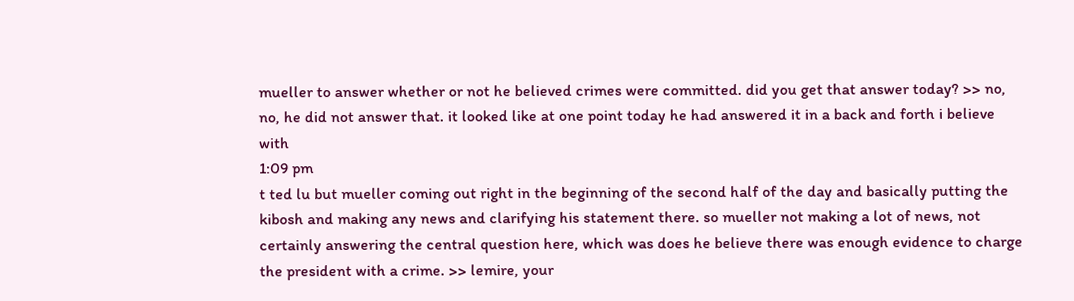mueller to answer whether or not he believed crimes were committed. did you get that answer today? >> no, no, he did not answer that. it looked like at one point today he had answered it in a back and forth i believe with
1:09 pm
t ted lu but mueller coming out right in the beginning of the second half of the day and basically putting the kibosh and making any news and clarifying his statement there. so mueller not making a lot of news, not certainly answering the central question here, which was does he believe there was enough evidence to charge the president with a crime. >> lemire, your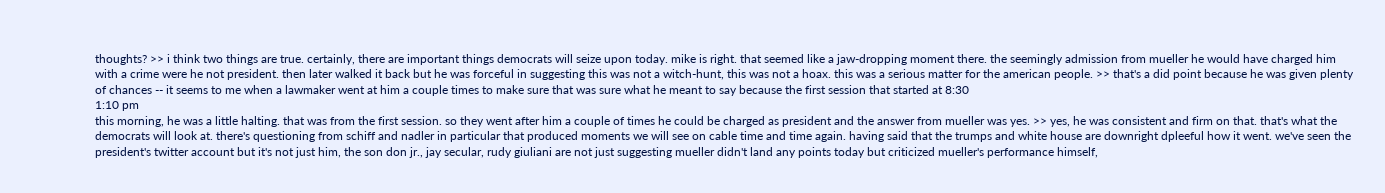thoughts? >> i think two things are true. certainly, there are important things democrats will seize upon today. mike is right. that seemed like a jaw-dropping moment there. the seemingly admission from mueller he would have charged him with a crime were he not president. then later walked it back but he was forceful in suggesting this was not a witch-hunt, this was not a hoax. this was a serious matter for the american people. >> that's a did point because he was given plenty of chances -- it seems to me when a lawmaker went at him a couple times to make sure that was sure what he meant to say because the first session that started at 8:30
1:10 pm
this morning, he was a little halting. that was from the first session. so they went after him a couple of times he could be charged as president and the answer from mueller was yes. >> yes, he was consistent and firm on that. that's what the democrats will look at. there's questioning from schiff and nadler in particular that produced moments we will see on cable time and time again. having said that the trumps and white house are downright dpleeful how it went. we've seen the president's twitter account but it's not just him, the son don jr., jay secular, rudy giuliani are not just suggesting mueller didn't land any points today but criticized mueller's performance himself,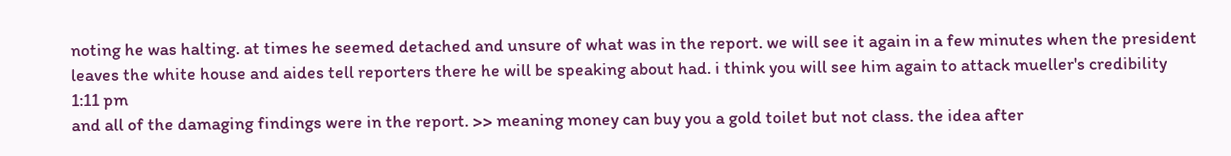noting he was halting. at times he seemed detached and unsure of what was in the report. we will see it again in a few minutes when the president leaves the white house and aides tell reporters there he will be speaking about had. i think you will see him again to attack mueller's credibility
1:11 pm
and all of the damaging findings were in the report. >> meaning money can buy you a gold toilet but not class. the idea after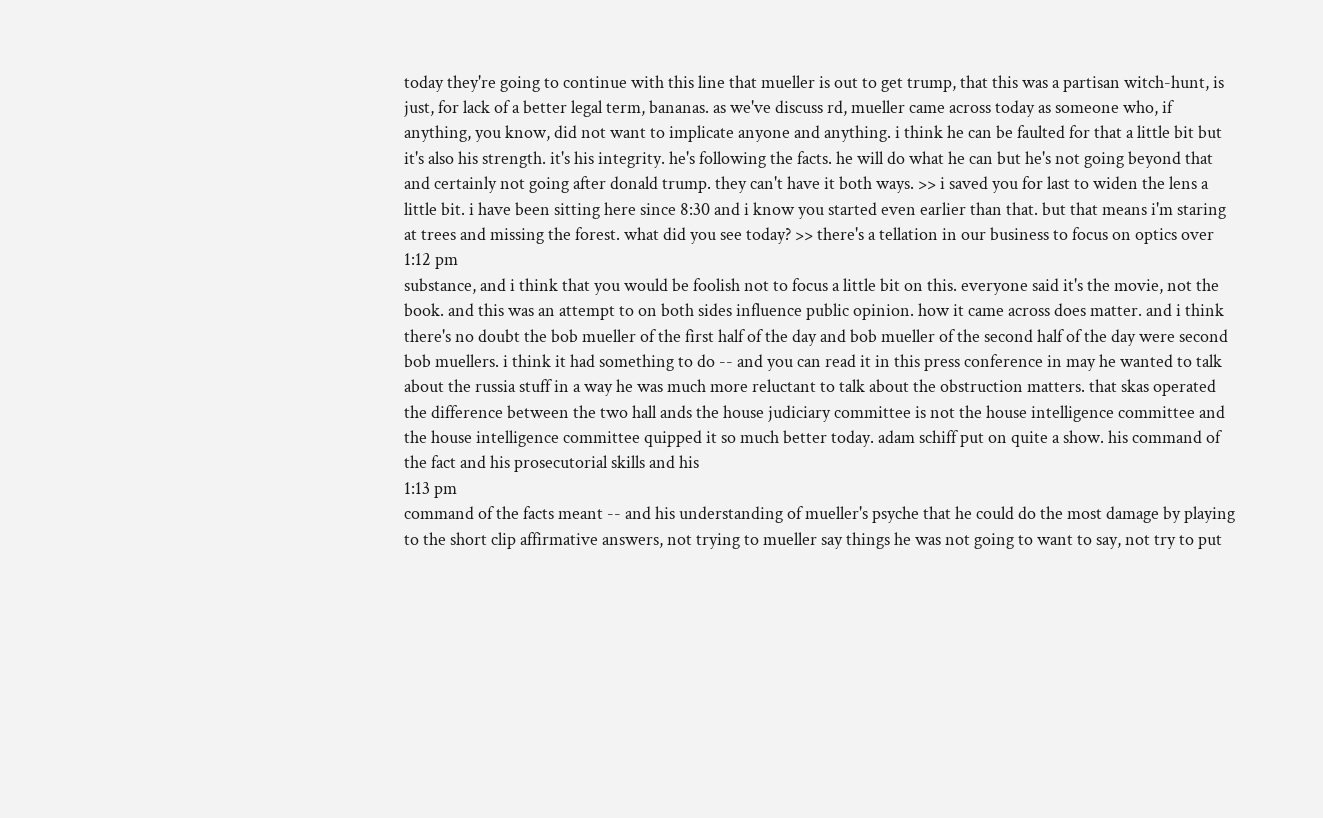today they're going to continue with this line that mueller is out to get trump, that this was a partisan witch-hunt, is just, for lack of a better legal term, bananas. as we've discuss rd, mueller came across today as someone who, if anything, you know, did not want to implicate anyone and anything. i think he can be faulted for that a little bit but it's also his strength. it's his integrity. he's following the facts. he will do what he can but he's not going beyond that and certainly not going after donald trump. they can't have it both ways. >> i saved you for last to widen the lens a little bit. i have been sitting here since 8:30 and i know you started even earlier than that. but that means i'm staring at trees and missing the forest. what did you see today? >> there's a tellation in our business to focus on optics over
1:12 pm
substance, and i think that you would be foolish not to focus a little bit on this. everyone said it's the movie, not the book. and this was an attempt to on both sides influence public opinion. how it came across does matter. and i think there's no doubt the bob mueller of the first half of the day and bob mueller of the second half of the day were second bob muellers. i think it had something to do -- and you can read it in this press conference in may he wanted to talk about the russia stuff in a way he was much more reluctant to talk about the obstruction matters. that skas operated the difference between the two hall ands the house judiciary committee is not the house intelligence committee and the house intelligence committee quipped it so much better today. adam schiff put on quite a show. his command of the fact and his prosecutorial skills and his
1:13 pm
command of the facts meant -- and his understanding of mueller's psyche that he could do the most damage by playing to the short clip affirmative answers, not trying to mueller say things he was not going to want to say, not try to put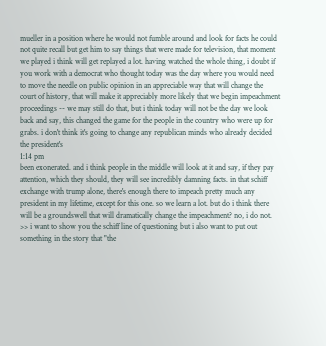mueller in a position where he would not fumble around and look for facts he could not quite recall but get him to say things that were made for television, that moment we played i think will get replayed a lot. having watched the whole thing, i doubt if you work with a democrat who thought today was the day where you would need to move the needle on public opinion in an appreciable way that will change the court of history, that will make it appreciably more likely that we begin impeachment proceedings -- we may still do that, but i think today will not be the day we look back and say, this changed the game for the people in the country who were up for grabs. i don't think it's going to change any republican minds who already decided the president's
1:14 pm
been exonerated. and i think people in the middle will look at it and say, if they pay attention, which they should, they will see incredibly damning facts. in that schiff exchange with trump alone, there's enough there to impeach pretty much any president in my lifetime, except for this one. so we learn a lot. but do i think there will be a groundswell that will dramatically change the impeachment? no, i do not. >> i want to show you the schiff line of questioning but i also want to put out something in the story that "the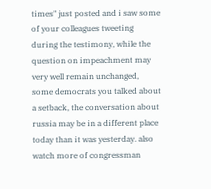times" just posted and i saw some of your colleagues tweeting during the testimony, while the question on impeachment may very well remain unchanged, some democrats you talked about a setback, the conversation about russia may be in a different place today than it was yesterday. also watch more of congressman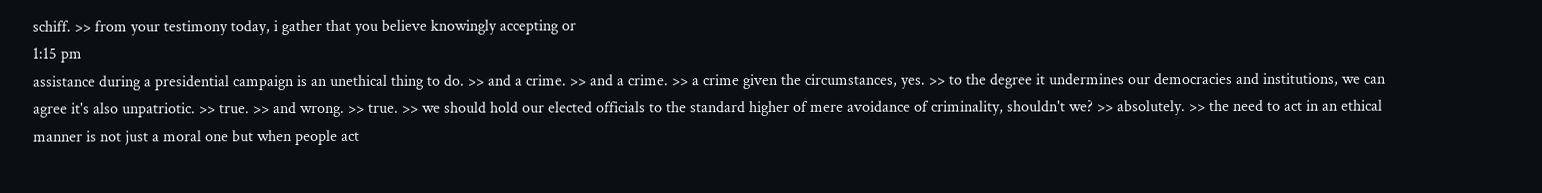schiff. >> from your testimony today, i gather that you believe knowingly accepting or
1:15 pm
assistance during a presidential campaign is an unethical thing to do. >> and a crime. >> and a crime. >> a crime given the circumstances, yes. >> to the degree it undermines our democracies and institutions, we can agree it's also unpatriotic. >> true. >> and wrong. >> true. >> we should hold our elected officials to the standard higher of mere avoidance of criminality, shouldn't we? >> absolutely. >> the need to act in an ethical manner is not just a moral one but when people act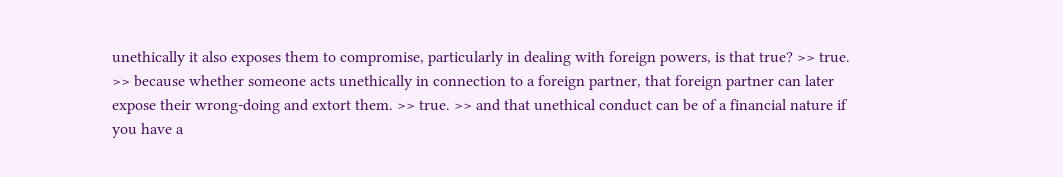unethically it also exposes them to compromise, particularly in dealing with foreign powers, is that true? >> true. >> because whether someone acts unethically in connection to a foreign partner, that foreign partner can later expose their wrong-doing and extort them. >> true. >> and that unethical conduct can be of a financial nature if you have a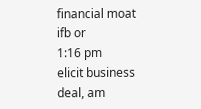financial moat ifb or
1:16 pm
elicit business deal, am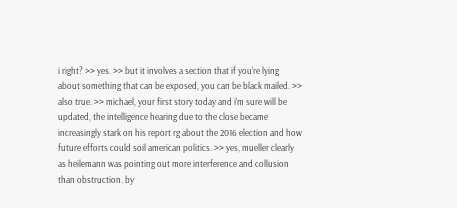i right? >> yes. >> but it involves a section that if you're lying about something that can be exposed, you can be black mailed. >> also true. >> michael, your first story today and i'm sure will be updated, the intelligence hearing due to the close became increasingly stark on his report rg about the 2016 election and how future efforts could soil american politics. >> yes, mueller clearly as heilemann was pointing out more interference and collusion than obstruction. by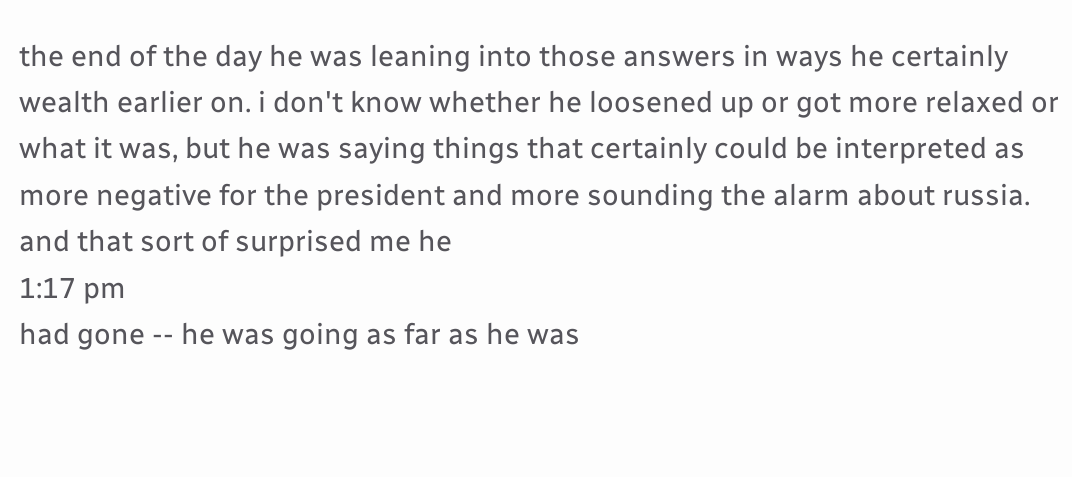the end of the day he was leaning into those answers in ways he certainly wealth earlier on. i don't know whether he loosened up or got more relaxed or what it was, but he was saying things that certainly could be interpreted as more negative for the president and more sounding the alarm about russia. and that sort of surprised me he
1:17 pm
had gone -- he was going as far as he was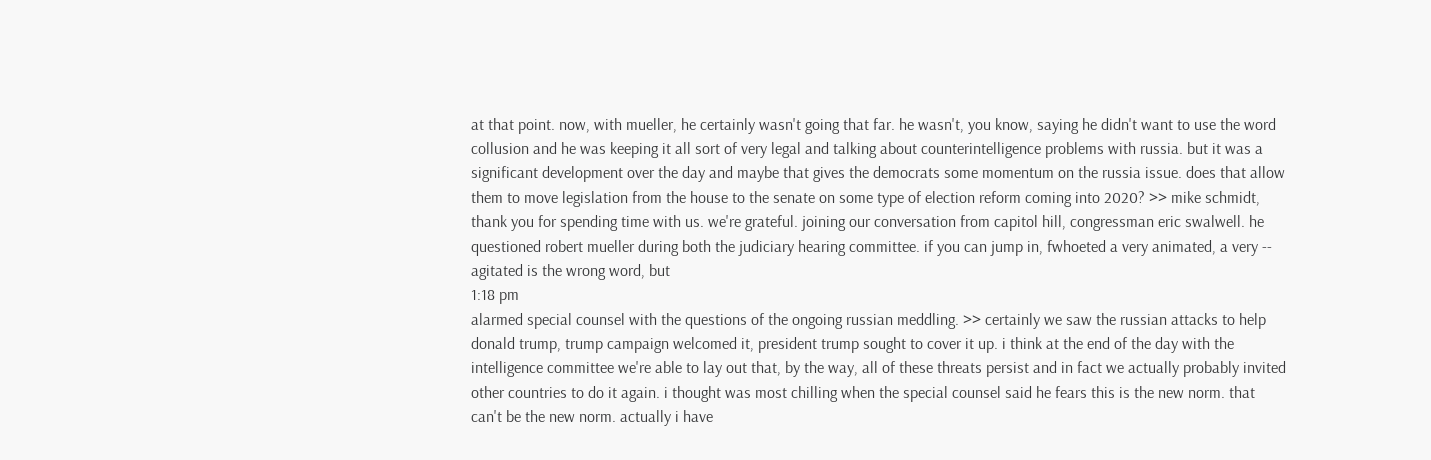at that point. now, with mueller, he certainly wasn't going that far. he wasn't, you know, saying he didn't want to use the word collusion and he was keeping it all sort of very legal and talking about counterintelligence problems with russia. but it was a significant development over the day and maybe that gives the democrats some momentum on the russia issue. does that allow them to move legislation from the house to the senate on some type of election reform coming into 2020? >> mike schmidt, thank you for spending time with us. we're grateful. joining our conversation from capitol hill, congressman eric swalwell. he questioned robert mueller during both the judiciary hearing committee. if you can jump in, fwhoeted a very animated, a very -- agitated is the wrong word, but
1:18 pm
alarmed special counsel with the questions of the ongoing russian meddling. >> certainly we saw the russian attacks to help donald trump, trump campaign welcomed it, president trump sought to cover it up. i think at the end of the day with the intelligence committee we're able to lay out that, by the way, all of these threats persist and in fact we actually probably invited other countries to do it again. i thought was most chilling when the special counsel said he fears this is the new norm. that can't be the new norm. actually i have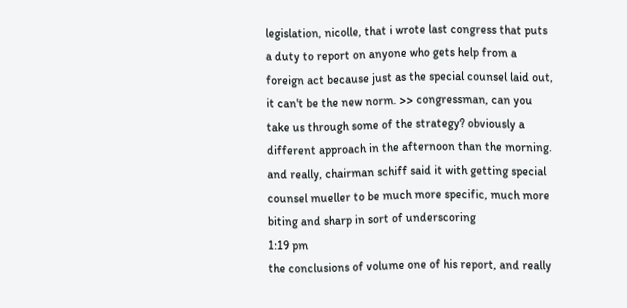legislation, nicolle, that i wrote last congress that puts a duty to report on anyone who gets help from a foreign act because just as the special counsel laid out, it can't be the new norm. >> congressman, can you take us through some of the strategy? obviously a different approach in the afternoon than the morning. and really, chairman schiff said it with getting special counsel mueller to be much more specific, much more biting and sharp in sort of underscoring
1:19 pm
the conclusions of volume one of his report, and really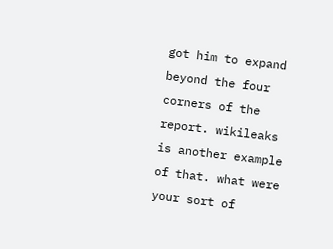got him to expand beyond the four corners of the report. wikileaks is another example of that. what were your sort of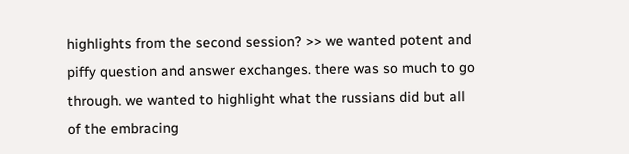highlights from the second session? >> we wanted potent and piffy question and answer exchanges. there was so much to go through. we wanted to highlight what the russians did but all of the embracing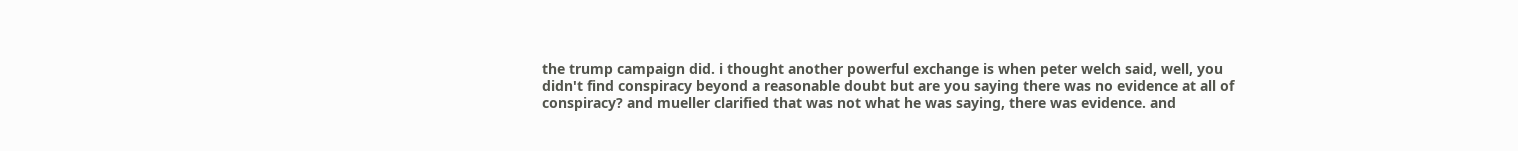the trump campaign did. i thought another powerful exchange is when peter welch said, well, you didn't find conspiracy beyond a reasonable doubt but are you saying there was no evidence at all of conspiracy? and mueller clarified that was not what he was saying, there was evidence. and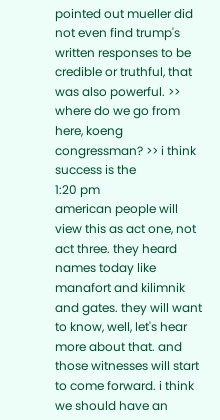pointed out mueller did not even find trump's written responses to be credible or truthful, that was also powerful. >> where do we go from here, koeng congressman? >> i think success is the
1:20 pm
american people will view this as act one, not act three. they heard names today like manafort and kilimnik and gates. they will want to know, well, let's hear more about that. and those witnesses will start to come forward. i think we should have an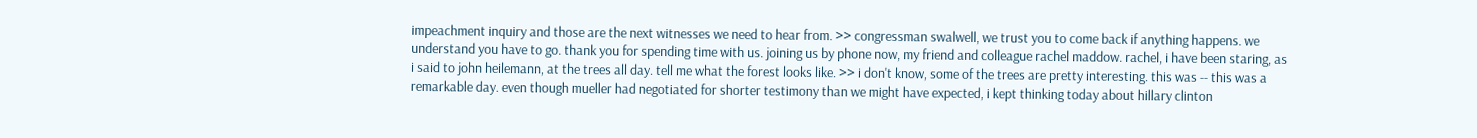impeachment inquiry and those are the next witnesses we need to hear from. >> congressman swalwell, we trust you to come back if anything happens. we understand you have to go. thank you for spending time with us. joining us by phone now, my friend and colleague rachel maddow. rachel, i have been staring, as i said to john heilemann, at the trees all day. tell me what the forest looks like. >> i don't know, some of the trees are pretty interesting. this was -- this was a remarkable day. even though mueller had negotiated for shorter testimony than we might have expected, i kept thinking today about hillary clinton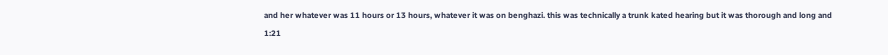and her whatever was 11 hours or 13 hours, whatever it was on benghazi. this was technically a trunk kated hearing but it was thorough and long and
1:21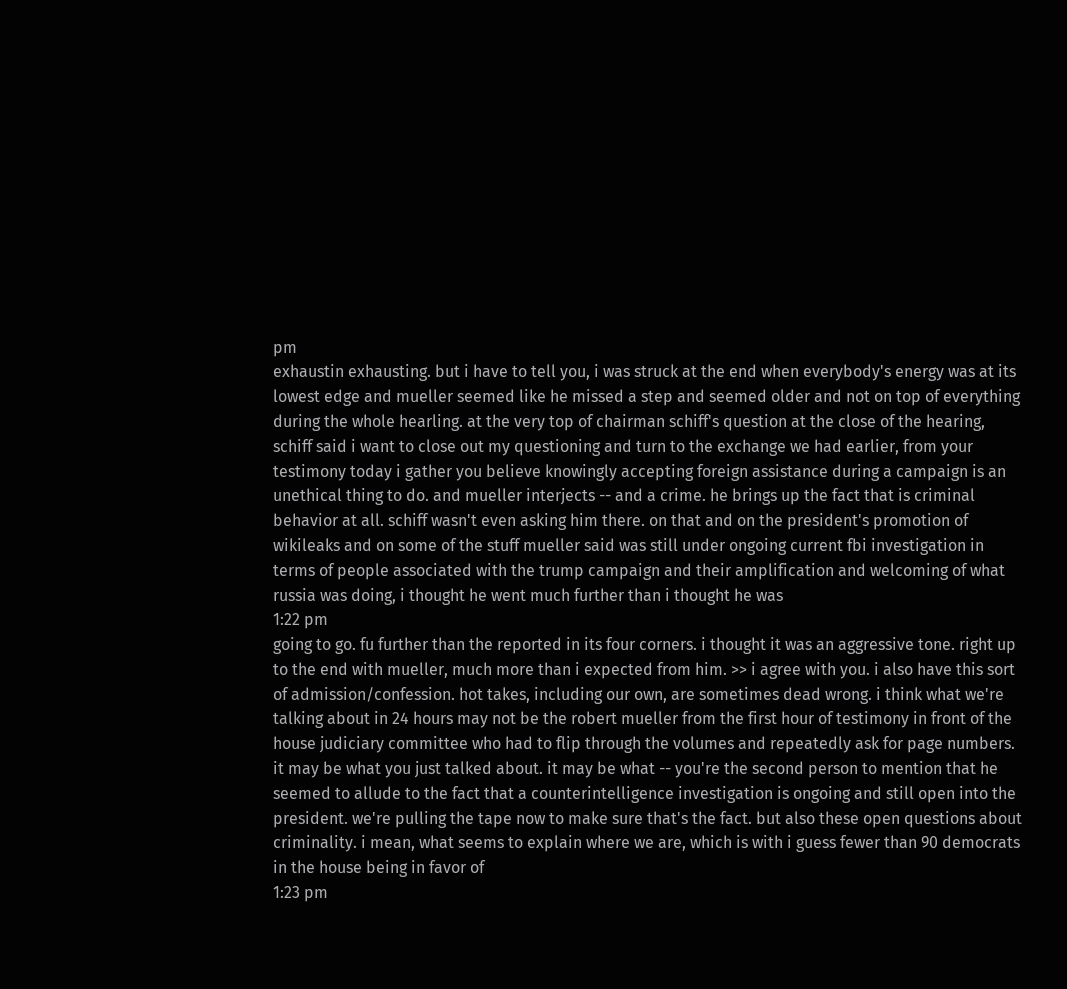pm
exhaustin exhausting. but i have to tell you, i was struck at the end when everybody's energy was at its lowest edge and mueller seemed like he missed a step and seemed older and not on top of everything during the whole hearling. at the very top of chairman schiff's question at the close of the hearing, schiff said i want to close out my questioning and turn to the exchange we had earlier, from your testimony today i gather you believe knowingly accepting foreign assistance during a campaign is an unethical thing to do. and mueller interjects -- and a crime. he brings up the fact that is criminal behavior at all. schiff wasn't even asking him there. on that and on the president's promotion of wikileaks and on some of the stuff mueller said was still under ongoing current fbi investigation in terms of people associated with the trump campaign and their amplification and welcoming of what russia was doing, i thought he went much further than i thought he was
1:22 pm
going to go. fu further than the reported in its four corners. i thought it was an aggressive tone. right up to the end with mueller, much more than i expected from him. >> i agree with you. i also have this sort of admission/confession. hot takes, including our own, are sometimes dead wrong. i think what we're talking about in 24 hours may not be the robert mueller from the first hour of testimony in front of the house judiciary committee who had to flip through the volumes and repeatedly ask for page numbers. it may be what you just talked about. it may be what -- you're the second person to mention that he seemed to allude to the fact that a counterintelligence investigation is ongoing and still open into the president. we're pulling the tape now to make sure that's the fact. but also these open questions about criminality. i mean, what seems to explain where we are, which is with i guess fewer than 90 democrats in the house being in favor of
1:23 pm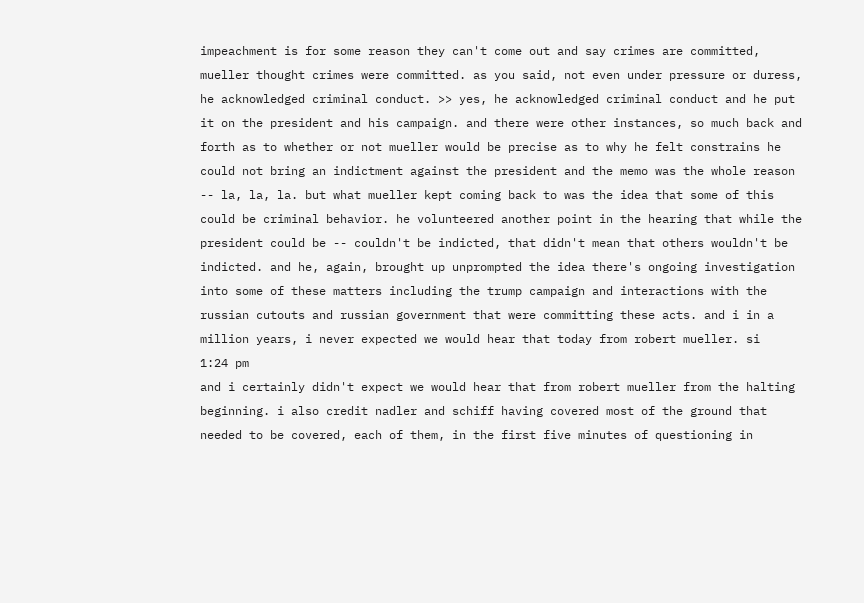impeachment is for some reason they can't come out and say crimes are committed, mueller thought crimes were committed. as you said, not even under pressure or duress, he acknowledged criminal conduct. >> yes, he acknowledged criminal conduct and he put it on the president and his campaign. and there were other instances, so much back and forth as to whether or not mueller would be precise as to why he felt constrains he could not bring an indictment against the president and the memo was the whole reason -- la, la, la. but what mueller kept coming back to was the idea that some of this could be criminal behavior. he volunteered another point in the hearing that while the president could be -- couldn't be indicted, that didn't mean that others wouldn't be indicted. and he, again, brought up unprompted the idea there's ongoing investigation into some of these matters including the trump campaign and interactions with the russian cutouts and russian government that were committing these acts. and i in a million years, i never expected we would hear that today from robert mueller. si
1:24 pm
and i certainly didn't expect we would hear that from robert mueller from the halting beginning. i also credit nadler and schiff having covered most of the ground that needed to be covered, each of them, in the first five minutes of questioning in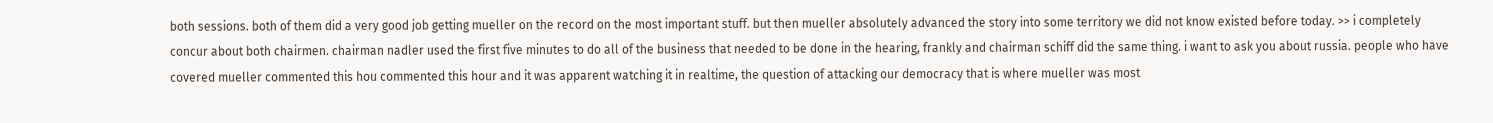both sessions. both of them did a very good job getting mueller on the record on the most important stuff. but then mueller absolutely advanced the story into some territory we did not know existed before today. >> i completely concur about both chairmen. chairman nadler used the first five minutes to do all of the business that needed to be done in the hearing, frankly and chairman schiff did the same thing. i want to ask you about russia. people who have covered mueller commented this hou commented this hour and it was apparent watching it in realtime, the question of attacking our democracy that is where mueller was most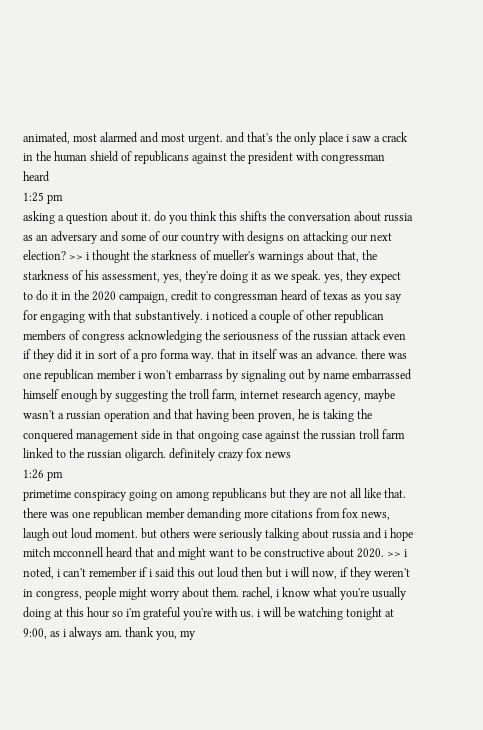animated, most alarmed and most urgent. and that's the only place i saw a crack in the human shield of republicans against the president with congressman heard
1:25 pm
asking a question about it. do you think this shifts the conversation about russia as an adversary and some of our country with designs on attacking our next election? >> i thought the starkness of mueller's warnings about that, the starkness of his assessment, yes, they're doing it as we speak. yes, they expect to do it in the 2020 campaign, credit to congressman heard of texas as you say for engaging with that substantively. i noticed a couple of other republican members of congress acknowledging the seriousness of the russian attack even if they did it in sort of a pro forma way. that in itself was an advance. there was one republican member i won't embarrass by signaling out by name embarrassed himself enough by suggesting the troll farm, internet research agency, maybe wasn't a russian operation and that having been proven, he is taking the conquered management side in that ongoing case against the russian troll farm linked to the russian oligarch. definitely crazy fox news
1:26 pm
primetime conspiracy going on among republicans but they are not all like that. there was one republican member demanding more citations from fox news, laugh out loud moment. but others were seriously talking about russia and i hope mitch mcconnell heard that and might want to be constructive about 2020. >> i noted, i can't remember if i said this out loud then but i will now, if they weren't in congress, people might worry about them. rachel, i know what you're usually doing at this hour so i'm grateful you're with us. i will be watching tonight at 9:00, as i always am. thank you, my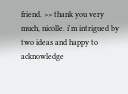friend. >> thank you very much, nicolle. i'm intrigued by two ideas and happy to acknowledge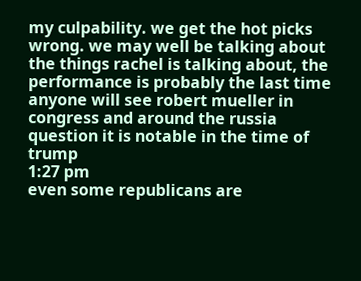my culpability. we get the hot picks wrong. we may well be talking about the things rachel is talking about, the performance is probably the last time anyone will see robert mueller in congress and around the russia question it is notable in the time of trump
1:27 pm
even some republicans are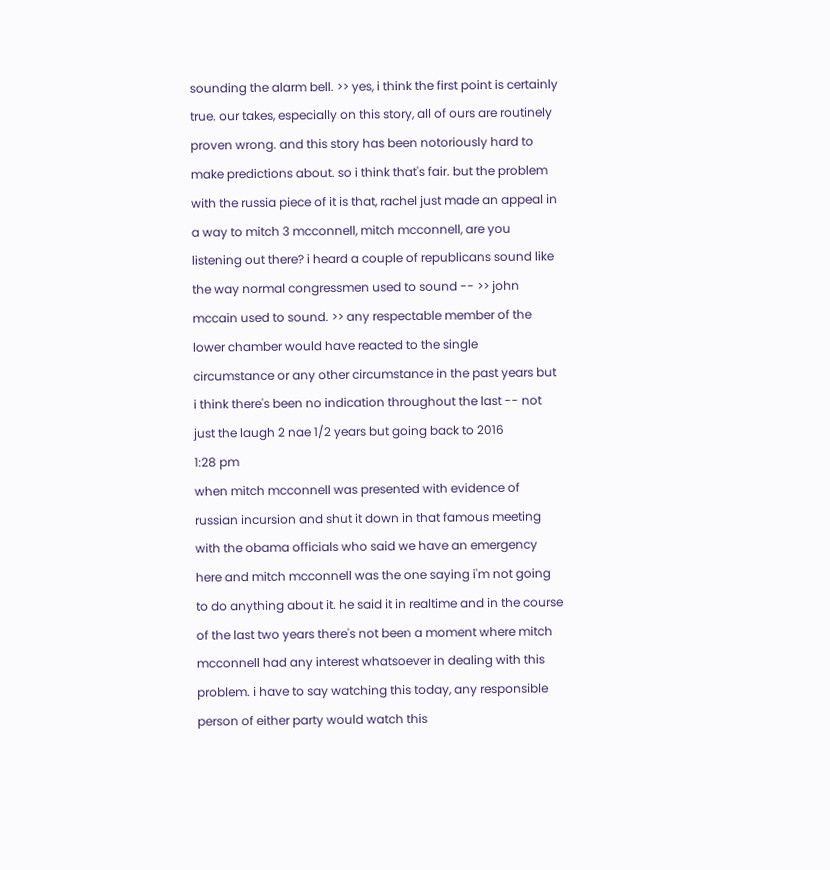sounding the alarm bell. >> yes, i think the first point is certainly true. our takes, especially on this story, all of ours are routinely proven wrong. and this story has been notoriously hard to make predictions about. so i think that's fair. but the problem with the russia piece of it is that, rachel just made an appeal in a way to mitch 3 mcconnell, mitch mcconnell, are you listening out there? i heard a couple of republicans sound like the way normal congressmen used to sound -- >> john mccain used to sound. >> any respectable member of the lower chamber would have reacted to the single circumstance or any other circumstance in the past years but i think there's been no indication throughout the last -- not just the laugh 2 nae 1/2 years but going back to 2016
1:28 pm
when mitch mcconnell was presented with evidence of russian incursion and shut it down in that famous meeting with the obama officials who said we have an emergency here and mitch mcconnell was the one saying i'm not going to do anything about it. he said it in realtime and in the course of the last two years there's not been a moment where mitch mcconnell had any interest whatsoever in dealing with this problem. i have to say watching this today, any responsible person of either party would watch this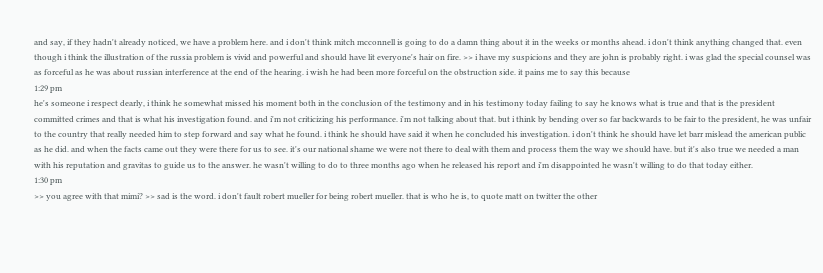and say, if they hadn't already noticed, we have a problem here. and i don't think mitch mcconnell is going to do a damn thing about it in the weeks or months ahead. i don't think anything changed that. even though i think the illustration of the russia problem is vivid and powerful and should have lit everyone's hair on fire. >> i have my suspicions and they are john is probably right. i was glad the special counsel was as forceful as he was about russian interference at the end of the hearing. i wish he had been more forceful on the obstruction side. it pains me to say this because
1:29 pm
he's someone i respect dearly, i think he somewhat missed his moment both in the conclusion of the testimony and in his testimony today failing to say he knows what is true and that is the president committed crimes and that is what his investigation found. and i'm not criticizing his performance. i'm not talking about that. but i think by bending over so far backwards to be fair to the president, he was unfair to the country that really needed him to step forward and say what he found. i think he should have said it when he concluded his investigation. i don't think he should have let barr mislead the american public as he did. and when the facts came out they were there for us to see. it's our national shame we were not there to deal with them and process them the way we should have. but it's also true we needed a man with his reputation and gravitas to guide us to the answer. he wasn't willing to do to three months ago when he released his report and i'm disappointed he wasn't willing to do that today either.
1:30 pm
>> you agree with that mimi? >> sad is the word. i don't fault robert mueller for being robert mueller. that is who he is, to quote matt on twitter the other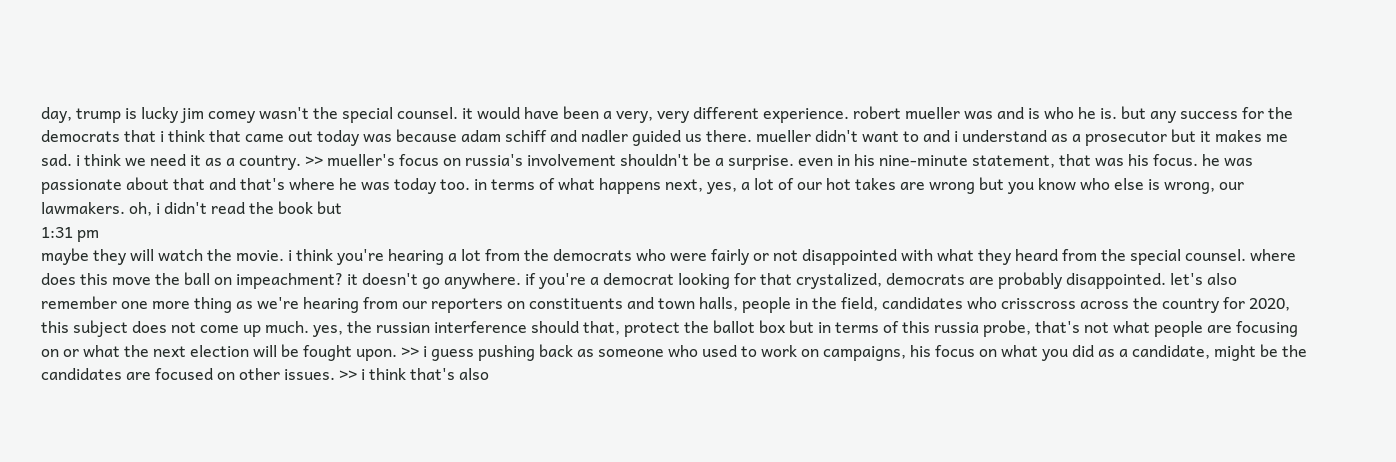day, trump is lucky jim comey wasn't the special counsel. it would have been a very, very different experience. robert mueller was and is who he is. but any success for the democrats that i think that came out today was because adam schiff and nadler guided us there. mueller didn't want to and i understand as a prosecutor but it makes me sad. i think we need it as a country. >> mueller's focus on russia's involvement shouldn't be a surprise. even in his nine-minute statement, that was his focus. he was passionate about that and that's where he was today too. in terms of what happens next, yes, a lot of our hot takes are wrong but you know who else is wrong, our lawmakers. oh, i didn't read the book but
1:31 pm
maybe they will watch the movie. i think you're hearing a lot from the democrats who were fairly or not disappointed with what they heard from the special counsel. where does this move the ball on impeachment? it doesn't go anywhere. if you're a democrat looking for that crystalized, democrats are probably disappointed. let's also remember one more thing as we're hearing from our reporters on constituents and town halls, people in the field, candidates who crisscross across the country for 2020, this subject does not come up much. yes, the russian interference should that, protect the ballot box but in terms of this russia probe, that's not what people are focusing on or what the next election will be fought upon. >> i guess pushing back as someone who used to work on campaigns, his focus on what you did as a candidate, might be the candidates are focused on other issues. >> i think that's also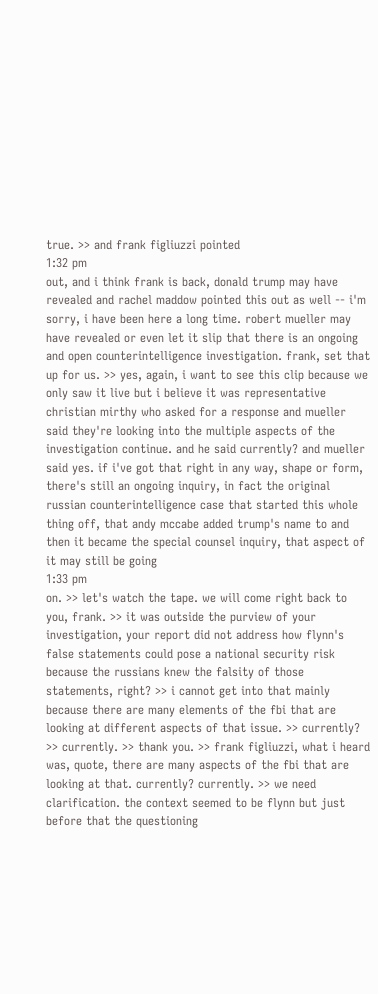true. >> and frank figliuzzi pointed
1:32 pm
out, and i think frank is back, donald trump may have revealed and rachel maddow pointed this out as well -- i'm sorry, i have been here a long time. robert mueller may have revealed or even let it slip that there is an ongoing and open counterintelligence investigation. frank, set that up for us. >> yes, again, i want to see this clip because we only saw it live but i believe it was representative christian mirthy who asked for a response and mueller said they're looking into the multiple aspects of the investigation continue. and he said currently? and mueller said yes. if i've got that right in any way, shape or form, there's still an ongoing inquiry, in fact the original russian counterintelligence case that started this whole thing off, that andy mccabe added trump's name to and then it became the special counsel inquiry, that aspect of it may still be going
1:33 pm
on. >> let's watch the tape. we will come right back to you, frank. >> it was outside the purview of your investigation, your report did not address how flynn's false statements could pose a national security risk because the russians knew the falsity of those statements, right? >> i cannot get into that mainly because there are many elements of the fbi that are looking at different aspects of that issue. >> currently? >> currently. >> thank you. >> frank figliuzzi, what i heard was, quote, there are many aspects of the fbi that are looking at that. currently? currently. >> we need clarification. the context seemed to be flynn but just before that the questioning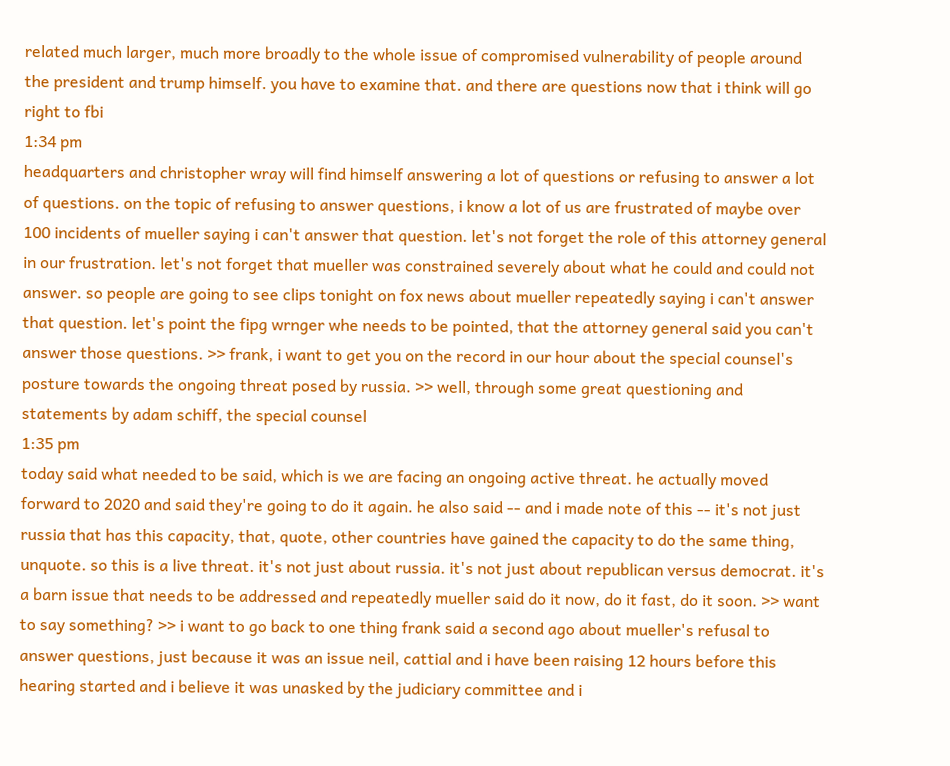related much larger, much more broadly to the whole issue of compromised vulnerability of people around the president and trump himself. you have to examine that. and there are questions now that i think will go right to fbi
1:34 pm
headquarters and christopher wray will find himself answering a lot of questions or refusing to answer a lot of questions. on the topic of refusing to answer questions, i know a lot of us are frustrated of maybe over 100 incidents of mueller saying i can't answer that question. let's not forget the role of this attorney general in our frustration. let's not forget that mueller was constrained severely about what he could and could not answer. so people are going to see clips tonight on fox news about mueller repeatedly saying i can't answer that question. let's point the fipg wrnger whe needs to be pointed, that the attorney general said you can't answer those questions. >> frank, i want to get you on the record in our hour about the special counsel's posture towards the ongoing threat posed by russia. >> well, through some great questioning and statements by adam schiff, the special counsel
1:35 pm
today said what needed to be said, which is we are facing an ongoing active threat. he actually moved forward to 2020 and said they're going to do it again. he also said -- and i made note of this -- it's not just russia that has this capacity, that, quote, other countries have gained the capacity to do the same thing, unquote. so this is a live threat. it's not just about russia. it's not just about republican versus democrat. it's a barn issue that needs to be addressed and repeatedly mueller said do it now, do it fast, do it soon. >> want to say something? >> i want to go back to one thing frank said a second ago about mueller's refusal to answer questions, just because it was an issue neil, cattial and i have been raising 12 hours before this hearing started and i believe it was unasked by the judiciary committee and i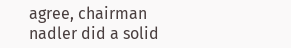agree, chairman nadler did a solid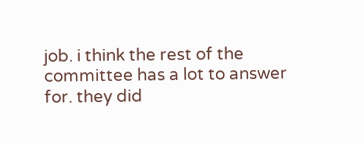job. i think the rest of the committee has a lot to answer for. they did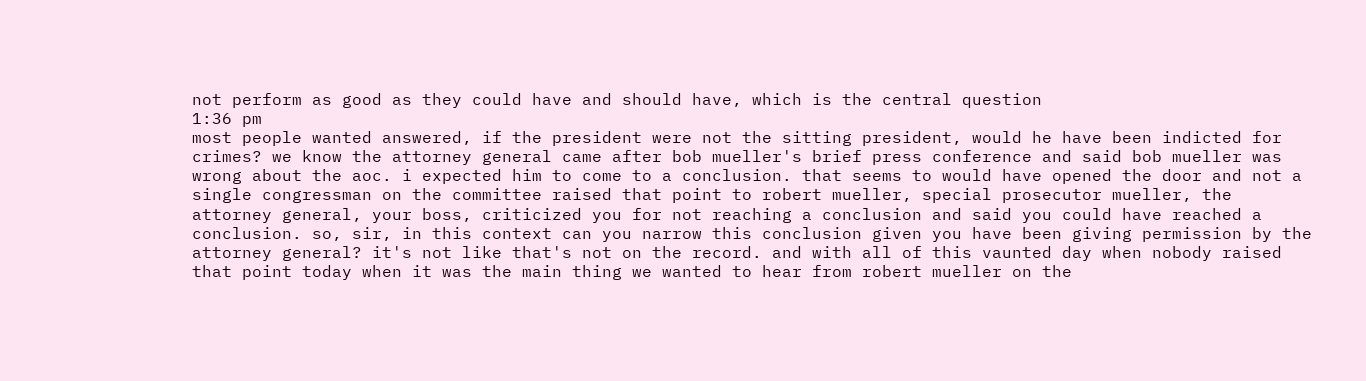not perform as good as they could have and should have, which is the central question
1:36 pm
most people wanted answered, if the president were not the sitting president, would he have been indicted for crimes? we know the attorney general came after bob mueller's brief press conference and said bob mueller was wrong about the aoc. i expected him to come to a conclusion. that seems to would have opened the door and not a single congressman on the committee raised that point to robert mueller, special prosecutor mueller, the attorney general, your boss, criticized you for not reaching a conclusion and said you could have reached a conclusion. so, sir, in this context can you narrow this conclusion given you have been giving permission by the attorney general? it's not like that's not on the record. and with all of this vaunted day when nobody raised that point today when it was the main thing we wanted to hear from robert mueller on the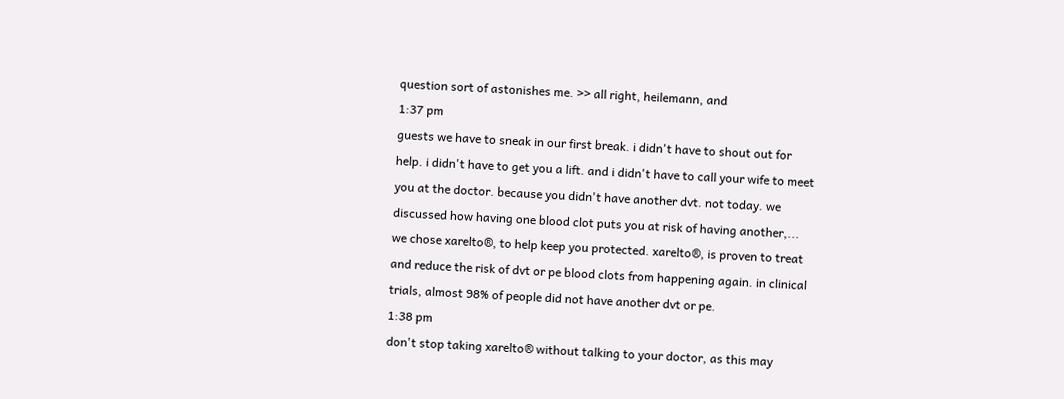question sort of astonishes me. >> all right, heilemann, and
1:37 pm
guests we have to sneak in our first break. i didn't have to shout out for help. i didn't have to get you a lift. and i didn't have to call your wife to meet you at the doctor. because you didn't have another dvt. not today. we discussed how having one blood clot puts you at risk of having another,... we chose xarelto®, to help keep you protected. xarelto®, is proven to treat and reduce the risk of dvt or pe blood clots from happening again. in clinical trials, almost 98% of people did not have another dvt or pe.
1:38 pm
don't stop taking xarelto® without talking to your doctor, as this may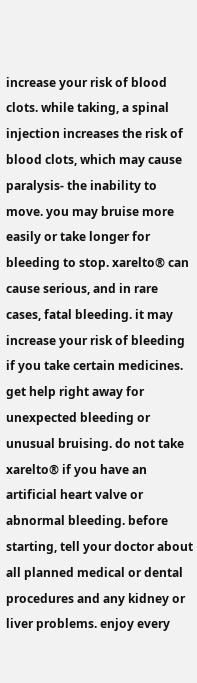increase your risk of blood clots. while taking, a spinal injection increases the risk of blood clots, which may cause paralysis- the inability to move. you may bruise more easily or take longer for bleeding to stop. xarelto® can cause serious, and in rare cases, fatal bleeding. it may increase your risk of bleeding if you take certain medicines. get help right away for unexpected bleeding or unusual bruising. do not take xarelto® if you have an artificial heart valve or abnormal bleeding. before starting, tell your doctor about all planned medical or dental procedures and any kidney or liver problems. enjoy every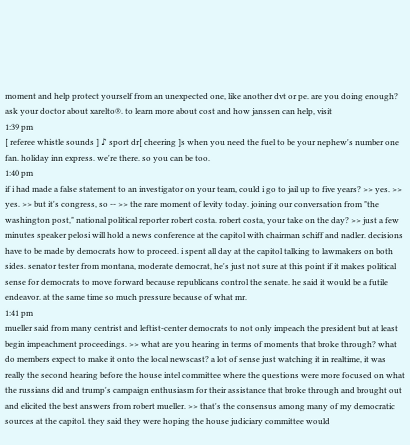moment and help protect yourself from an unexpected one, like another dvt or pe. are you doing enough? ask your doctor about xarelto®. to learn more about cost and how janssen can help, visit
1:39 pm
[ referee whistle sounds ] ♪ sport dr[ cheering ]s when you need the fuel to be your nephew's number one fan. holiday inn express. we're there. so you can be too.
1:40 pm
if i had made a false statement to an investigator on your team, could i go to jail up to five years? >> yes. >> yes. >> but it's congress, so -- >> the rare moment of levity today. joining our conversation from "the washington post," national political reporter robert costa. robert costa, your take on the day? >> just a few minutes speaker pelosi will hold a news conference at the capitol with chairman schiff and nadler. decisions have to be made by democrats how to proceed. i spent all day at the capitol talking to lawmakers on both sides. senator tester from montana, moderate democrat, he's just not sure at this point if it makes political sense for democrats to move forward because republicans control the senate. he said it would be a futile endeavor. at the same time so much pressure because of what mr.
1:41 pm
mueller said from many centrist and leftist-center democrats to not only impeach the president but at least begin impeachment proceedings. >> what are you hearing in terms of moments that broke through? what do members expect to make it onto the local newscast? a lot of sense just watching it in realtime, it was really the second hearing before the house intel committee where the questions were more focused on what the russians did and trump's campaign enthusiasm for their assistance that broke through and brought out and elicited the best answers from robert mueller. >> that's the consensus among many of my democratic sources at the capitol. they said they were hoping the house judiciary committee would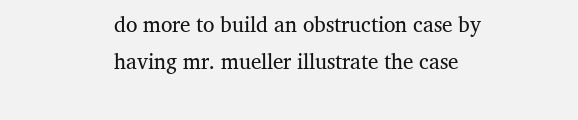do more to build an obstruction case by having mr. mueller illustrate the case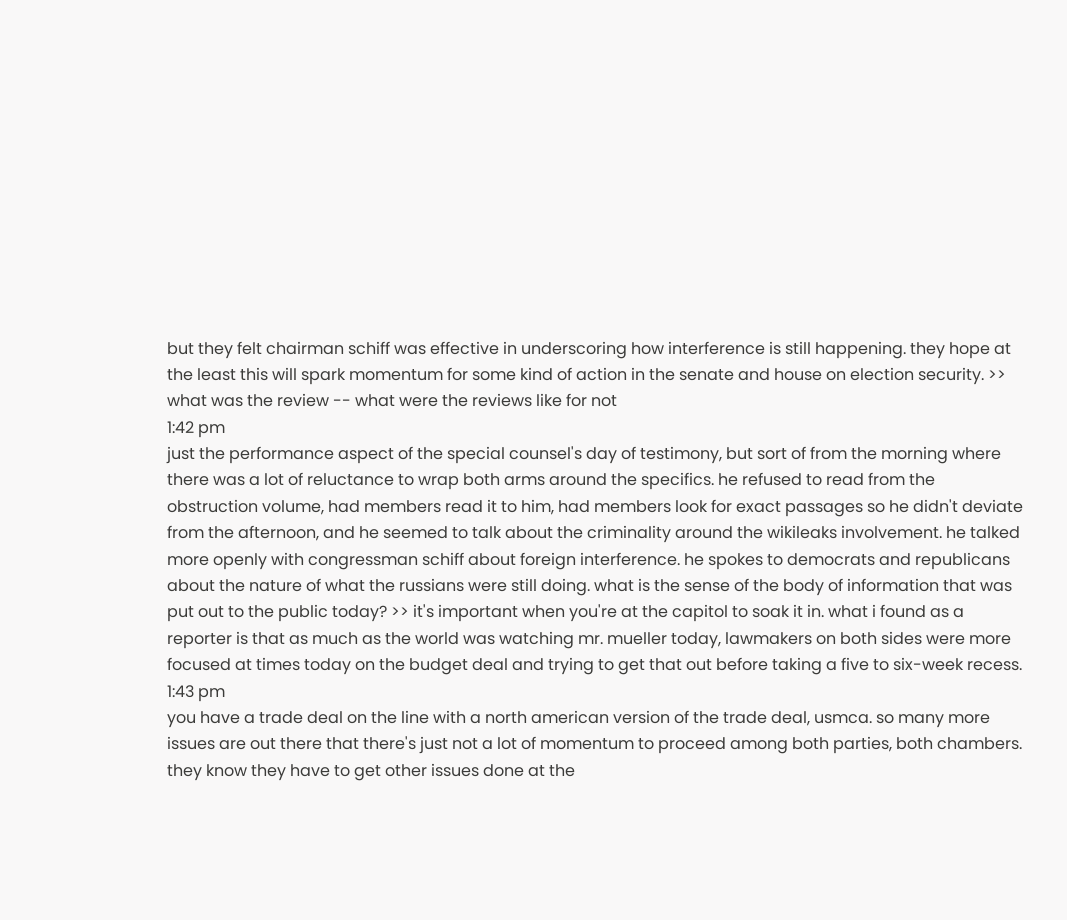but they felt chairman schiff was effective in underscoring how interference is still happening. they hope at the least this will spark momentum for some kind of action in the senate and house on election security. >> what was the review -- what were the reviews like for not
1:42 pm
just the performance aspect of the special counsel's day of testimony, but sort of from the morning where there was a lot of reluctance to wrap both arms around the specifics. he refused to read from the obstruction volume, had members read it to him, had members look for exact passages so he didn't deviate from the afternoon, and he seemed to talk about the criminality around the wikileaks involvement. he talked more openly with congressman schiff about foreign interference. he spokes to democrats and republicans about the nature of what the russians were still doing. what is the sense of the body of information that was put out to the public today? >> it's important when you're at the capitol to soak it in. what i found as a reporter is that as much as the world was watching mr. mueller today, lawmakers on both sides were more focused at times today on the budget deal and trying to get that out before taking a five to six-week recess.
1:43 pm
you have a trade deal on the line with a north american version of the trade deal, usmca. so many more issues are out there that there's just not a lot of momentum to proceed among both parties, both chambers. they know they have to get other issues done at the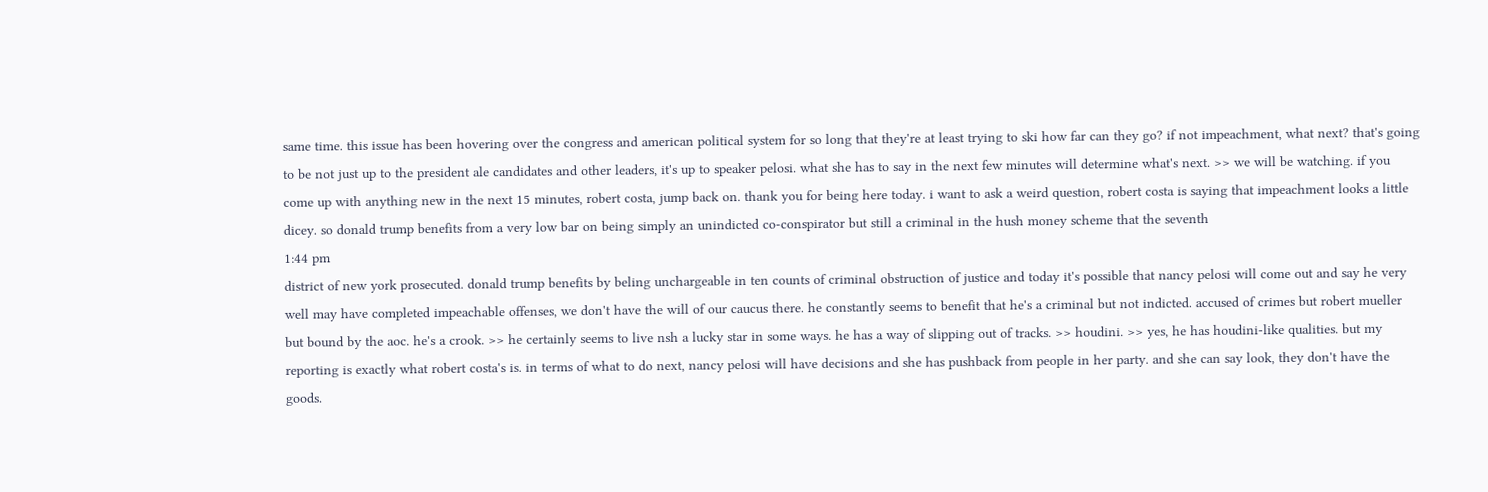same time. this issue has been hovering over the congress and american political system for so long that they're at least trying to ski how far can they go? if not impeachment, what next? that's going to be not just up to the president ale candidates and other leaders, it's up to speaker pelosi. what she has to say in the next few minutes will determine what's next. >> we will be watching. if you come up with anything new in the next 15 minutes, robert costa, jump back on. thank you for being here today. i want to ask a weird question, robert costa is saying that impeachment looks a little dicey. so donald trump benefits from a very low bar on being simply an unindicted co-conspirator but still a criminal in the hush money scheme that the seventh
1:44 pm
district of new york prosecuted. donald trump benefits by beling unchargeable in ten counts of criminal obstruction of justice and today it's possible that nancy pelosi will come out and say he very well may have completed impeachable offenses, we don't have the will of our caucus there. he constantly seems to benefit that he's a criminal but not indicted. accused of crimes but robert mueller but bound by the aoc. he's a crook. >> he certainly seems to live nsh a lucky star in some ways. he has a way of slipping out of tracks. >> houdini. >> yes, he has houdini-like qualities. but my reporting is exactly what robert costa's is. in terms of what to do next, nancy pelosi will have decisions and she has pushback from people in her party. and she can say look, they don't have the goods.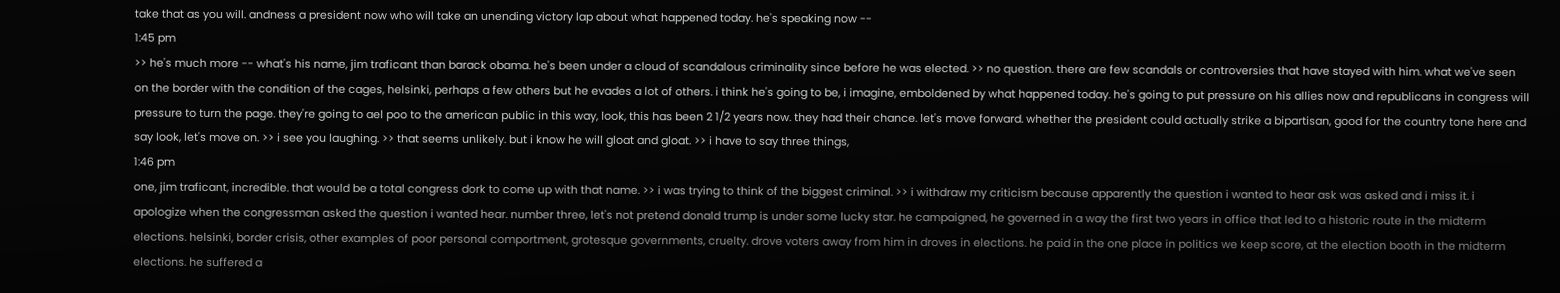take that as you will. andness a president now who will take an unending victory lap about what happened today. he's speaking now --
1:45 pm
>> he's much more -- what's his name, jim traficant than barack obama. he's been under a cloud of scandalous criminality since before he was elected. >> no question. there are few scandals or controversies that have stayed with him. what we've seen on the border with the condition of the cages, helsinki, perhaps a few others but he evades a lot of others. i think he's going to be, i imagine, emboldened by what happened today. he's going to put pressure on his allies now and republicans in congress will pressure to turn the page. they're going to ael poo to the american public in this way, look, this has been 2 1/2 years now. they had their chance. let's move forward. whether the president could actually strike a bipartisan, good for the country tone here and say look, let's move on. >> i see you laughing. >> that seems unlikely. but i know he will gloat and gloat. >> i have to say three things,
1:46 pm
one, jim traficant, incredible. that would be a total congress dork to come up with that name. >> i was trying to think of the biggest criminal. >> i withdraw my criticism because apparently the question i wanted to hear ask was asked and i miss it. i apologize when the congressman asked the question i wanted hear. number three, let's not pretend donald trump is under some lucky star. he campaigned, he governed in a way the first two years in office that led to a historic route in the midterm elections. helsinki, border crisis, other examples of poor personal comportment, grotesque governments, cruelty. drove voters away from him in droves in elections. he paid in the one place in politics we keep score, at the election booth in the midterm elections. he suffered a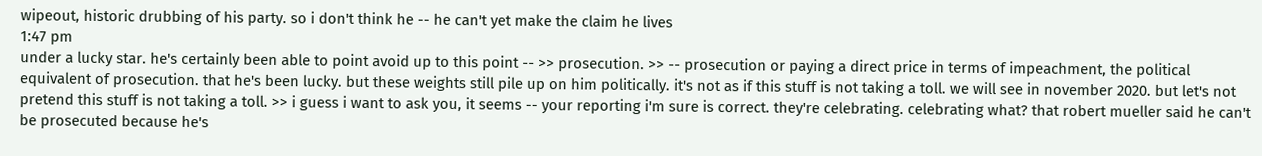wipeout, historic drubbing of his party. so i don't think he -- he can't yet make the claim he lives
1:47 pm
under a lucky star. he's certainly been able to point avoid up to this point -- >> prosecution. >> -- prosecution or paying a direct price in terms of impeachment, the political equivalent of prosecution. that he's been lucky. but these weights still pile up on him politically. it's not as if this stuff is not taking a toll. we will see in november 2020. but let's not pretend this stuff is not taking a toll. >> i guess i want to ask you, it seems -- your reporting i'm sure is correct. they're celebrating. celebrating what? that robert mueller said he can't be prosecuted because he's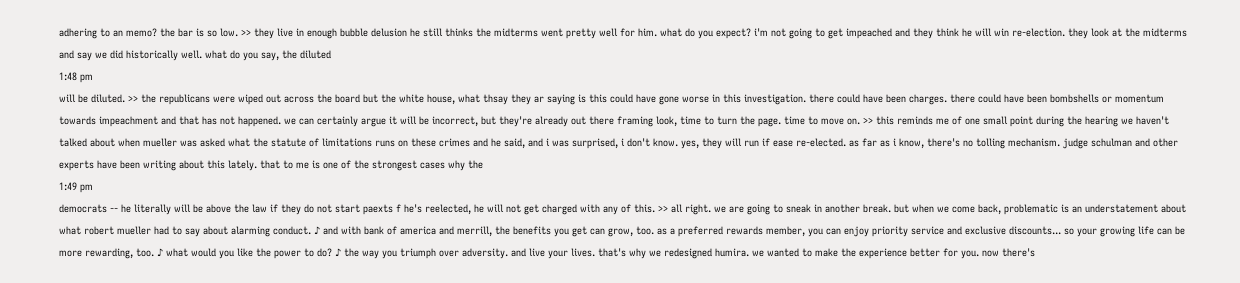adhering to an memo? the bar is so low. >> they live in enough bubble delusion he still thinks the midterms went pretty well for him. what do you expect? i'm not going to get impeached and they think he will win re-election. they look at the midterms and say we did historically well. what do you say, the diluted
1:48 pm
will be diluted. >> the republicans were wiped out across the board but the white house, what thsay they ar saying is this could have gone worse in this investigation. there could have been charges. there could have been bombshells or momentum towards impeachment and that has not happened. we can certainly argue it will be incorrect, but they're already out there framing look, time to turn the page. time to move on. >> this reminds me of one small point during the hearing we haven't talked about when mueller was asked what the statute of limitations runs on these crimes and he said, and i was surprised, i don't know. yes, they will run if ease re-elected. as far as i know, there's no tolling mechanism. judge schulman and other experts have been writing about this lately. that to me is one of the strongest cases why the
1:49 pm
democrats -- he literally will be above the law if they do not start paexts f he's reelected, he will not get charged with any of this. >> all right. we are going to sneak in another break. but when we come back, problematic is an understatement about what robert mueller had to say about alarming conduct. ♪ and with bank of america and merrill, the benefits you get can grow, too. as a preferred rewards member, you can enjoy priority service and exclusive discounts... so your growing life can be more rewarding, too. ♪ what would you like the power to do? ♪ the way you triumph over adversity. and live your lives. that's why we redesigned humira. we wanted to make the experience better for you. now there's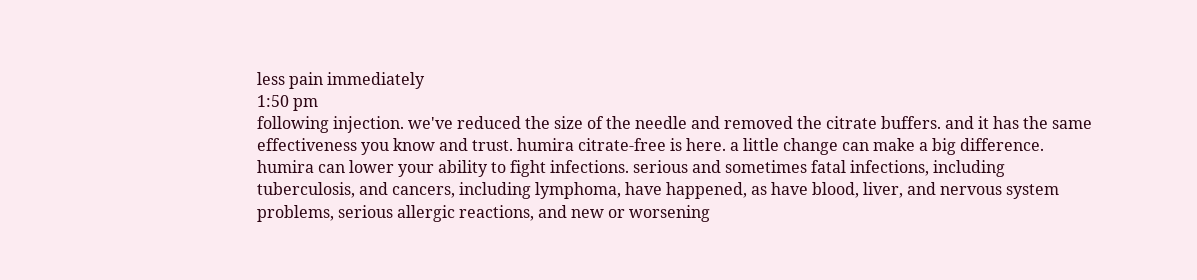less pain immediately
1:50 pm
following injection. we've reduced the size of the needle and removed the citrate buffers. and it has the same effectiveness you know and trust. humira citrate-free is here. a little change can make a big difference. humira can lower your ability to fight infections. serious and sometimes fatal infections, including tuberculosis, and cancers, including lymphoma, have happened, as have blood, liver, and nervous system problems, serious allergic reactions, and new or worsening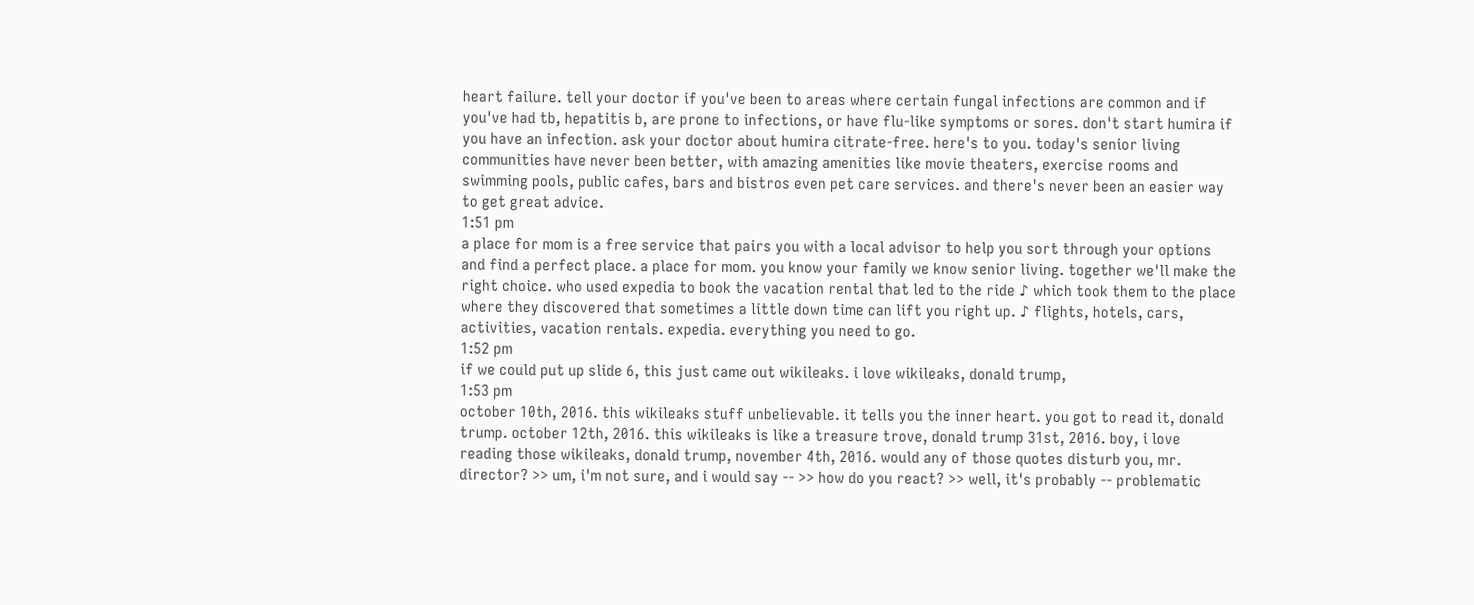heart failure. tell your doctor if you've been to areas where certain fungal infections are common and if you've had tb, hepatitis b, are prone to infections, or have flu-like symptoms or sores. don't start humira if you have an infection. ask your doctor about humira citrate-free. here's to you. today's senior living communities have never been better, with amazing amenities like movie theaters, exercise rooms and swimming pools, public cafes, bars and bistros even pet care services. and there's never been an easier way to get great advice.
1:51 pm
a place for mom is a free service that pairs you with a local advisor to help you sort through your options and find a perfect place. a place for mom. you know your family we know senior living. together we'll make the right choice. who used expedia to book the vacation rental that led to the ride ♪ which took them to the place where they discovered that sometimes a little down time can lift you right up. ♪ flights, hotels, cars, activities, vacation rentals. expedia. everything you need to go.
1:52 pm
if we could put up slide 6, this just came out wikileaks. i love wikileaks, donald trump,
1:53 pm
october 10th, 2016. this wikileaks stuff unbelievable. it tells you the inner heart. you got to read it, donald trump. october 12th, 2016. this wikileaks is like a treasure trove, donald trump 31st, 2016. boy, i love reading those wikileaks, donald trump, november 4th, 2016. would any of those quotes disturb you, mr. director? >> um, i'm not sure, and i would say -- >> how do you react? >> well, it's probably -- problematic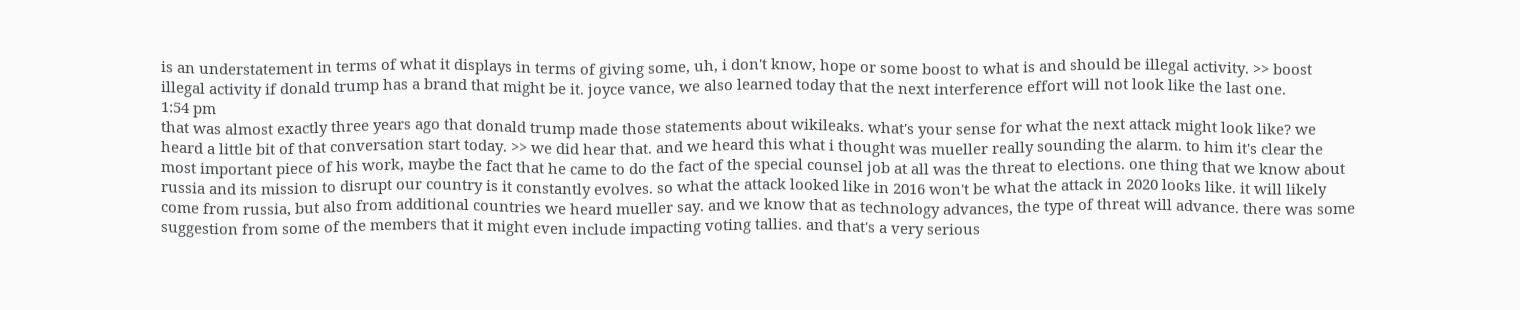is an understatement in terms of what it displays in terms of giving some, uh, i don't know, hope or some boost to what is and should be illegal activity. >> boost illegal activity if donald trump has a brand that might be it. joyce vance, we also learned today that the next interference effort will not look like the last one.
1:54 pm
that was almost exactly three years ago that donald trump made those statements about wikileaks. what's your sense for what the next attack might look like? we heard a little bit of that conversation start today. >> we did hear that. and we heard this what i thought was mueller really sounding the alarm. to him it's clear the most important piece of his work, maybe the fact that he came to do the fact of the special counsel job at all was the threat to elections. one thing that we know about russia and its mission to disrupt our country is it constantly evolves. so what the attack looked like in 2016 won't be what the attack in 2020 looks like. it will likely come from russia, but also from additional countries we heard mueller say. and we know that as technology advances, the type of threat will advance. there was some suggestion from some of the members that it might even include impacting voting tallies. and that's a very serious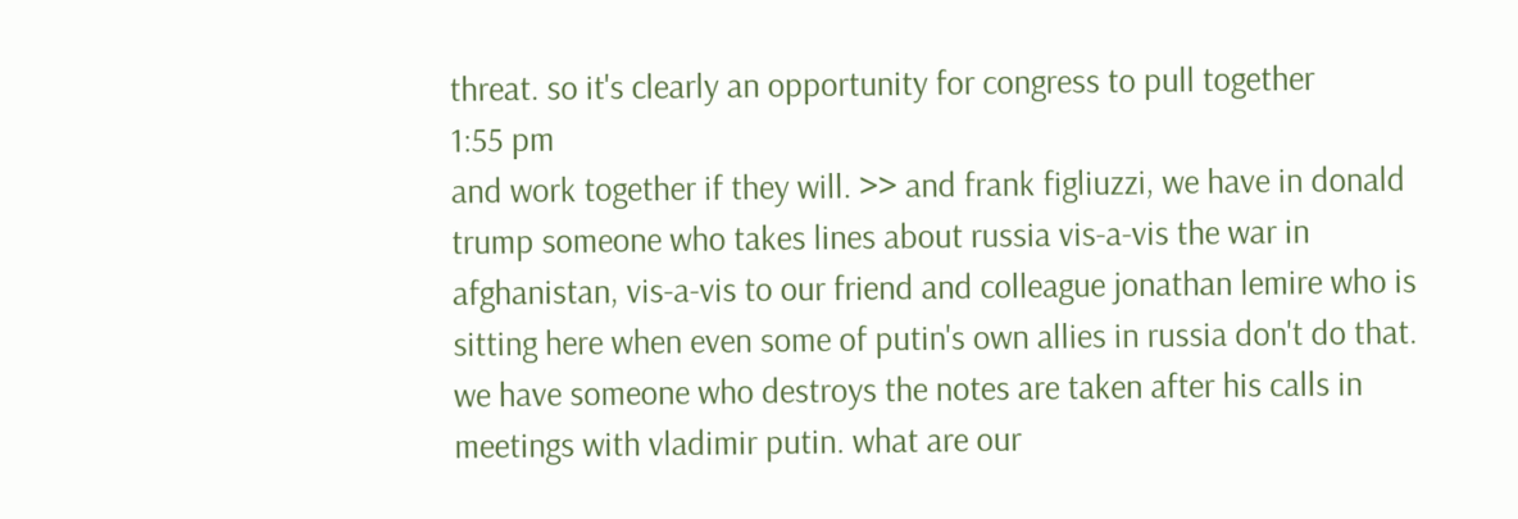threat. so it's clearly an opportunity for congress to pull together
1:55 pm
and work together if they will. >> and frank figliuzzi, we have in donald trump someone who takes lines about russia vis-a-vis the war in afghanistan, vis-a-vis to our friend and colleague jonathan lemire who is sitting here when even some of putin's own allies in russia don't do that. we have someone who destroys the notes are taken after his calls in meetings with vladimir putin. what are our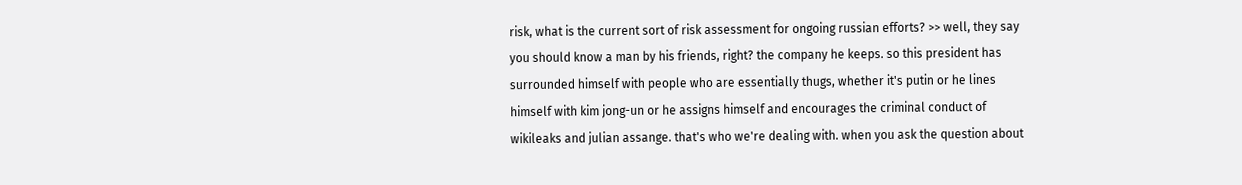risk, what is the current sort of risk assessment for ongoing russian efforts? >> well, they say you should know a man by his friends, right? the company he keeps. so this president has surrounded himself with people who are essentially thugs, whether it's putin or he lines himself with kim jong-un or he assigns himself and encourages the criminal conduct of wikileaks and julian assange. that's who we're dealing with. when you ask the question about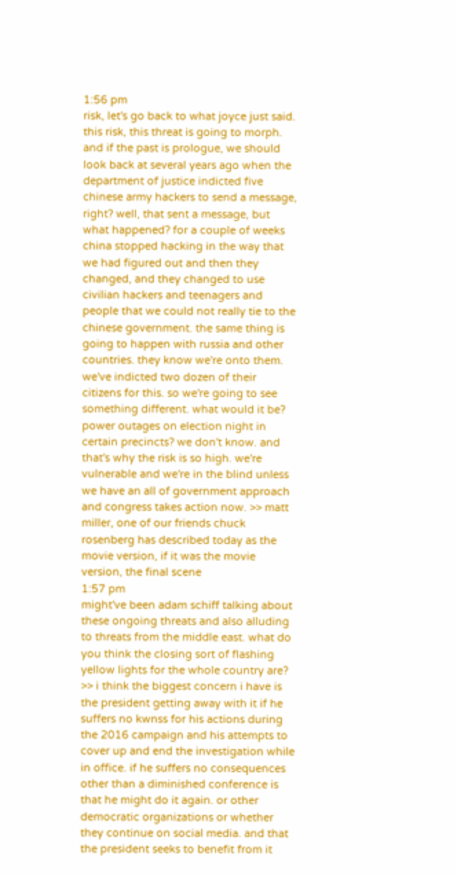1:56 pm
risk, let's go back to what joyce just said. this risk, this threat is going to morph. and if the past is prologue, we should look back at several years ago when the department of justice indicted five chinese army hackers to send a message, right? well, that sent a message, but what happened? for a couple of weeks china stopped hacking in the way that we had figured out and then they changed, and they changed to use civilian hackers and teenagers and people that we could not really tie to the chinese government. the same thing is going to happen with russia and other countries. they know we're onto them. we've indicted two dozen of their citizens for this. so we're going to see something different. what would it be? power outages on election night in certain precincts? we don't know. and that's why the risk is so high. we're vulnerable and we're in the blind unless we have an all of government approach and congress takes action now. >> matt miller, one of our friends chuck rosenberg has described today as the movie version, if it was the movie version, the final scene
1:57 pm
might've been adam schiff talking about these ongoing threats and also alluding to threats from the middle east. what do you think the closing sort of flashing yellow lights for the whole country are? >> i think the biggest concern i have is the president getting away with it if he suffers no kwnss for his actions during the 2016 campaign and his attempts to cover up and end the investigation while in office. if he suffers no consequences other than a diminished conference is that he might do it again. or other democratic organizations or whether they continue on social media. and that the president seeks to benefit from it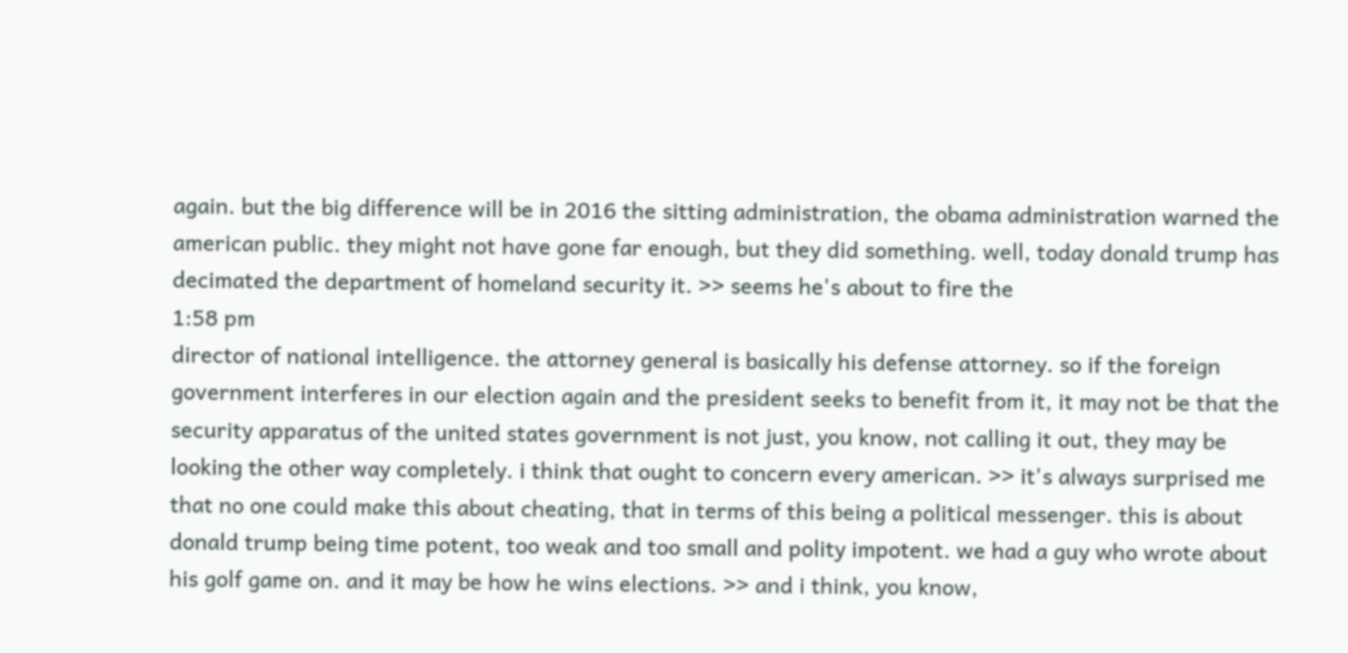again. but the big difference will be in 2016 the sitting administration, the obama administration warned the american public. they might not have gone far enough, but they did something. well, today donald trump has decimated the department of homeland security it. >> seems he's about to fire the
1:58 pm
director of national intelligence. the attorney general is basically his defense attorney. so if the foreign government interferes in our election again and the president seeks to benefit from it, it may not be that the security apparatus of the united states government is not just, you know, not calling it out, they may be looking the other way completely. i think that ought to concern every american. >> it's always surprised me that no one could make this about cheating, that in terms of this being a political messenger. this is about donald trump being time potent, too weak and too small and polity impotent. we had a guy who wrote about his golf game on. and it may be how he wins elections. >> and i think, you know,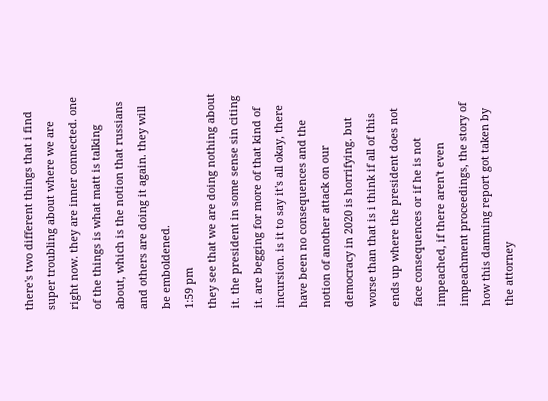there's two different things that i find super troubling about where we are right now. they are inner connected. one of the things is what matt is talking about, which is the notion that russians and others are doing it again. they will be emboldened.
1:59 pm
they see that we are doing nothing about it. the president in some sense sin citing it. are begging for more of that kind of incursion. is it to say it's all okay, there have been no consequences and the notion of another attack on our democracy in 2020 is horrifying. but worse than that is i think if all of this ends up where the president does not face consequences or if he is not impeached, if there aren't even impeachment proceedings, the story of how this damning report got taken by the attorney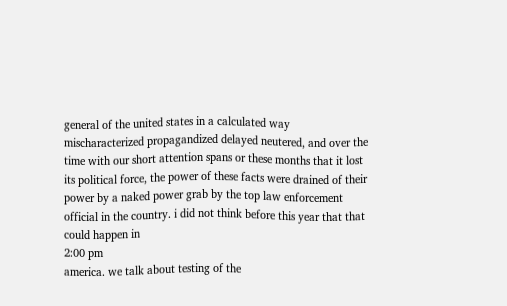general of the united states in a calculated way mischaracterized propagandized delayed neutered, and over the time with our short attention spans or these months that it lost its political force, the power of these facts were drained of their power by a naked power grab by the top law enforcement official in the country. i did not think before this year that that could happen in
2:00 pm
america. we talk about testing of the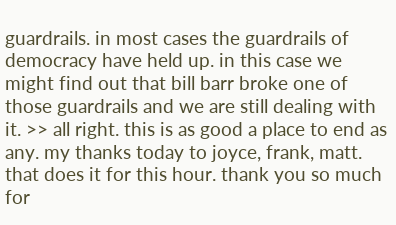guardrails. in most cases the guardrails of democracy have held up. in this case we might find out that bill barr broke one of those guardrails and we are still dealing with it. >> all right. this is as good a place to end as any. my thanks today to joyce, frank, matt. that does it for this hour. thank you so much for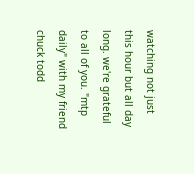watching not just this hour but all day long. we're grateful to all of you. "mtp daily" with my friend chuck todd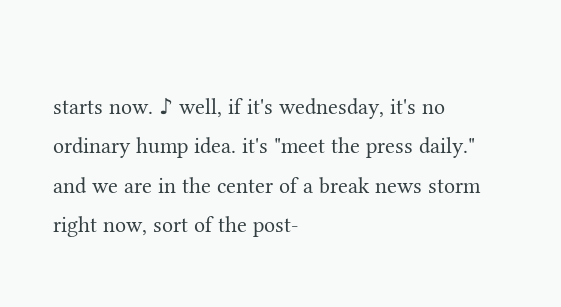starts now. ♪ well, if it's wednesday, it's no ordinary hump idea. it's "meet the press daily." and we are in the center of a break news storm right now, sort of the post-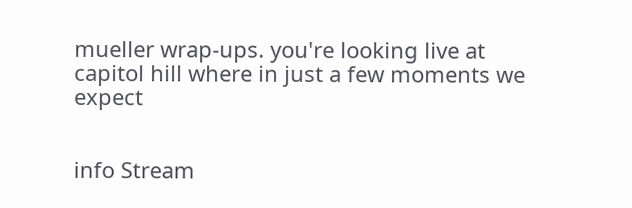mueller wrap-ups. you're looking live at capitol hill where in just a few moments we expect


info Stream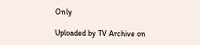Only

Uploaded by TV Archive on